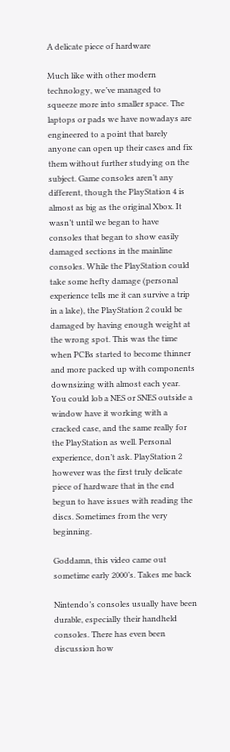A delicate piece of hardware

Much like with other modern technology, we’ve managed to squeeze more into smaller space. The laptops or pads we have nowadays are engineered to a point that barely anyone can open up their cases and fix them without further studying on the subject. Game consoles aren’t any different, though the PlayStation 4 is almost as big as the original Xbox. It wasn’t until we began to have consoles that began to show easily damaged sections in the mainline consoles. While the PlayStation could take some hefty damage (personal experience tells me it can survive a trip in a lake), the PlayStation 2 could be damaged by having enough weight at the wrong spot. This was the time when PCBs started to become thinner and more packed up with components downsizing with almost each year. You could lob a NES or SNES outside a window have it working with a cracked case, and the same really for the PlayStation as well. Personal experience, don’t ask. PlayStation 2 however was the first truly delicate piece of hardware that in the end begun to have issues with reading the discs. Sometimes from the very beginning.

Goddamn, this video came out sometime early 2000’s. Takes me back

Nintendo’s consoles usually have been durable, especially their handheld consoles. There has even been discussion how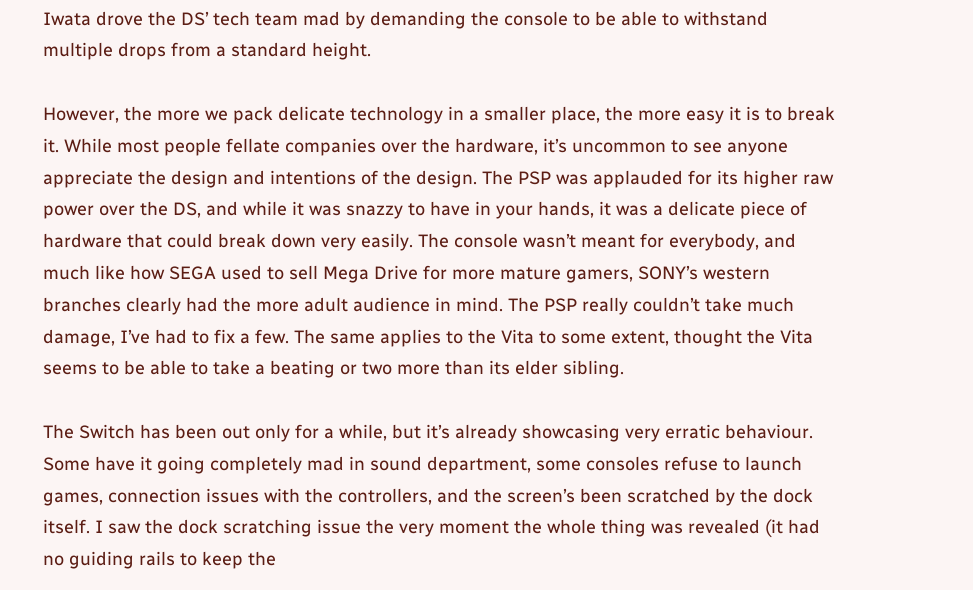Iwata drove the DS’ tech team mad by demanding the console to be able to withstand multiple drops from a standard height.

However, the more we pack delicate technology in a smaller place, the more easy it is to break it. While most people fellate companies over the hardware, it’s uncommon to see anyone appreciate the design and intentions of the design. The PSP was applauded for its higher raw power over the DS, and while it was snazzy to have in your hands, it was a delicate piece of hardware that could break down very easily. The console wasn’t meant for everybody, and much like how SEGA used to sell Mega Drive for more mature gamers, SONY’s western branches clearly had the more adult audience in mind. The PSP really couldn’t take much damage, I’ve had to fix a few. The same applies to the Vita to some extent, thought the Vita seems to be able to take a beating or two more than its elder sibling.

The Switch has been out only for a while, but it’s already showcasing very erratic behaviour. Some have it going completely mad in sound department, some consoles refuse to launch games, connection issues with the controllers, and the screen’s been scratched by the dock itself. I saw the dock scratching issue the very moment the whole thing was revealed (it had no guiding rails to keep the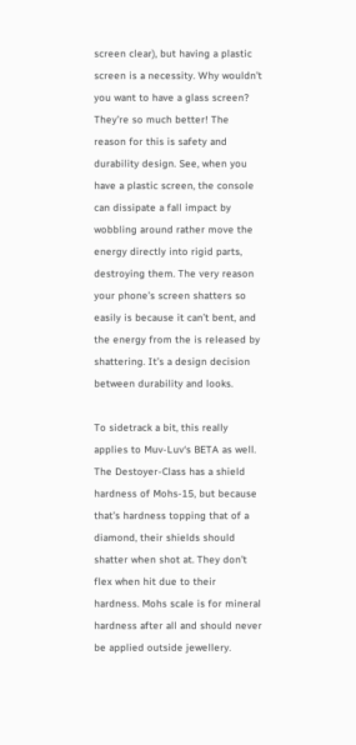screen clear), but having a plastic screen is a necessity. Why wouldn’t you want to have a glass screen? They’re so much better! The reason for this is safety and durability design. See, when you have a plastic screen, the console can dissipate a fall impact by wobbling around rather move the energy directly into rigid parts, destroying them. The very reason your phone’s screen shatters so easily is because it can’t bent, and the energy from the is released by shattering. It’s a design decision between durability and looks.

To sidetrack a bit, this really applies to Muv-Luv‘s BETA as well. The Destoyer-Class has a shield hardness of Mohs-15, but because that’s hardness topping that of a diamond, their shields should shatter when shot at. They don’t flex when hit due to their hardness. Mohs scale is for mineral hardness after all and should never be applied outside jewellery.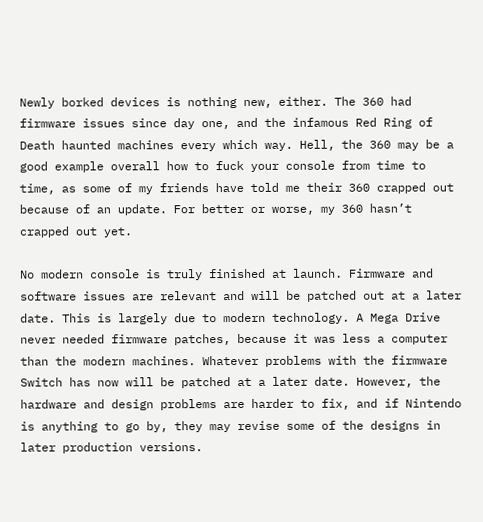Newly borked devices is nothing new, either. The 360 had firmware issues since day one, and the infamous Red Ring of Death haunted machines every which way. Hell, the 360 may be a good example overall how to fuck your console from time to time, as some of my friends have told me their 360 crapped out because of an update. For better or worse, my 360 hasn’t crapped out yet.

No modern console is truly finished at launch. Firmware and software issues are relevant and will be patched out at a later date. This is largely due to modern technology. A Mega Drive never needed firmware patches, because it was less a computer than the modern machines. Whatever problems with the firmware Switch has now will be patched at a later date. However, the hardware and design problems are harder to fix, and if Nintendo is anything to go by, they may revise some of the designs in later production versions.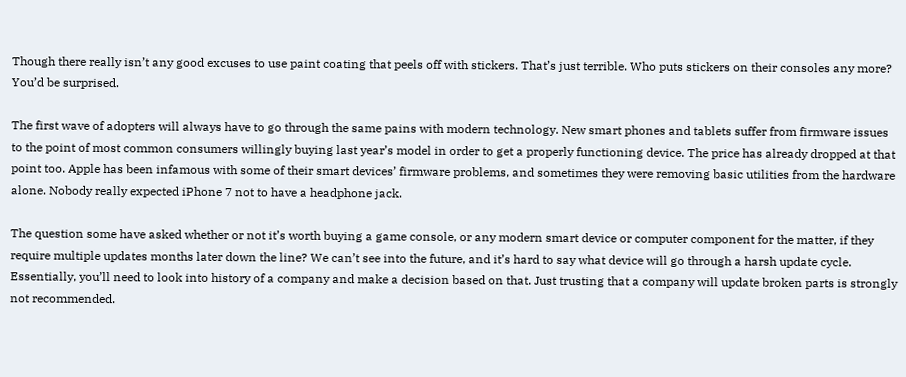Though there really isn’t any good excuses to use paint coating that peels off with stickers. That’s just terrible. Who puts stickers on their consoles any more? You’d be surprised.

The first wave of adopters will always have to go through the same pains with modern technology. New smart phones and tablets suffer from firmware issues to the point of most common consumers willingly buying last year’s model in order to get a properly functioning device. The price has already dropped at that point too. Apple has been infamous with some of their smart devices’ firmware problems, and sometimes they were removing basic utilities from the hardware alone. Nobody really expected iPhone 7 not to have a headphone jack.

The question some have asked whether or not it’s worth buying a game console, or any modern smart device or computer component for the matter, if they require multiple updates months later down the line? We can’t see into the future, and it’s hard to say what device will go through a harsh update cycle. Essentially, you’ll need to look into history of a company and make a decision based on that. Just trusting that a company will update broken parts is strongly not recommended.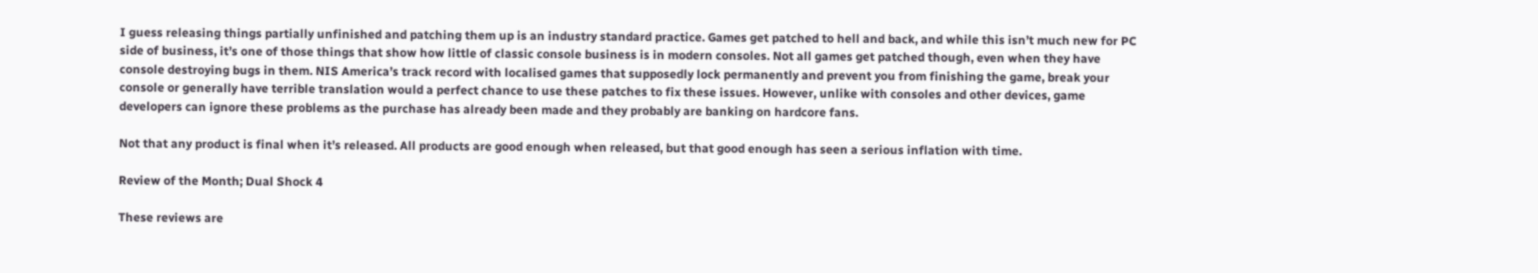I guess releasing things partially unfinished and patching them up is an industry standard practice. Games get patched to hell and back, and while this isn’t much new for PC side of business, it’s one of those things that show how little of classic console business is in modern consoles. Not all games get patched though, even when they have console destroying bugs in them. NIS America’s track record with localised games that supposedly lock permanently and prevent you from finishing the game, break your console or generally have terrible translation would a perfect chance to use these patches to fix these issues. However, unlike with consoles and other devices, game developers can ignore these problems as the purchase has already been made and they probably are banking on hardcore fans.

Not that any product is final when it’s released. All products are good enough when released, but that good enough has seen a serious inflation with time.

Review of the Month; Dual Shock 4

These reviews are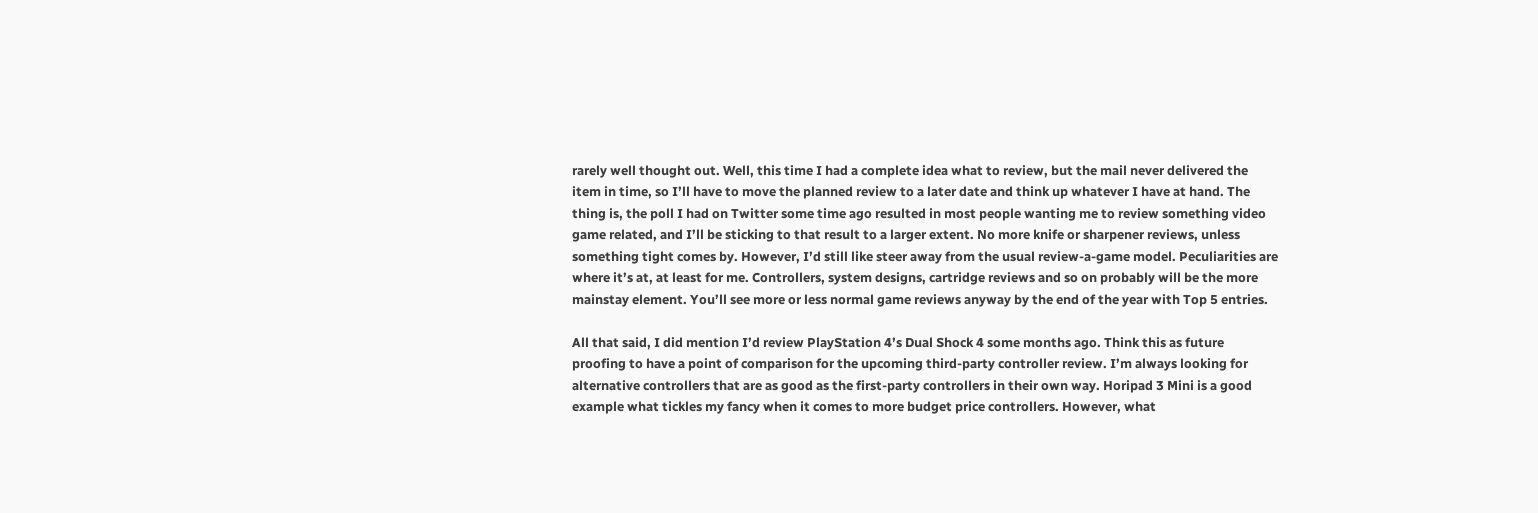rarely well thought out. Well, this time I had a complete idea what to review, but the mail never delivered the item in time, so I’ll have to move the planned review to a later date and think up whatever I have at hand. The thing is, the poll I had on Twitter some time ago resulted in most people wanting me to review something video game related, and I’ll be sticking to that result to a larger extent. No more knife or sharpener reviews, unless something tight comes by. However, I’d still like steer away from the usual review-a-game model. Peculiarities are where it’s at, at least for me. Controllers, system designs, cartridge reviews and so on probably will be the more mainstay element. You’ll see more or less normal game reviews anyway by the end of the year with Top 5 entries.

All that said, I did mention I’d review PlayStation 4’s Dual Shock 4 some months ago. Think this as future proofing to have a point of comparison for the upcoming third-party controller review. I’m always looking for alternative controllers that are as good as the first-party controllers in their own way. Horipad 3 Mini is a good example what tickles my fancy when it comes to more budget price controllers. However, what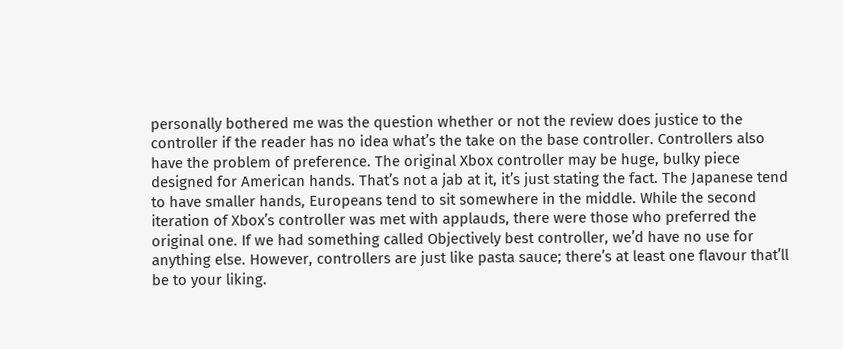personally bothered me was the question whether or not the review does justice to the controller if the reader has no idea what’s the take on the base controller. Controllers also have the problem of preference. The original Xbox controller may be huge, bulky piece designed for American hands. That’s not a jab at it, it’s just stating the fact. The Japanese tend to have smaller hands, Europeans tend to sit somewhere in the middle. While the second iteration of Xbox’s controller was met with applauds, there were those who preferred the original one. If we had something called Objectively best controller, we’d have no use for anything else. However, controllers are just like pasta sauce; there’s at least one flavour that’ll be to your liking.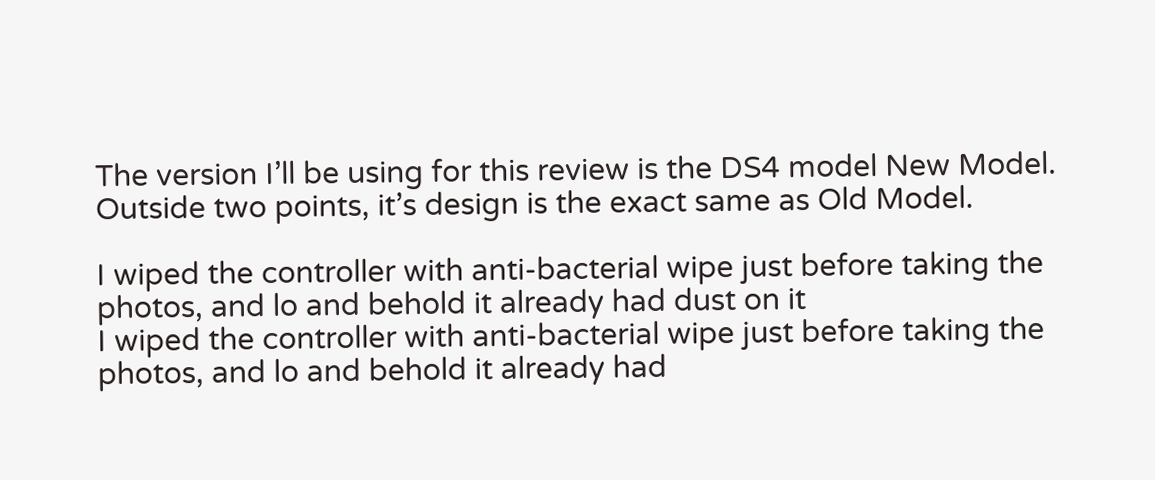The version I’ll be using for this review is the DS4 model New Model. Outside two points, it’s design is the exact same as Old Model.

I wiped the controller with anti-bacterial wipe just before taking the photos, and lo and behold it already had dust on it
I wiped the controller with anti-bacterial wipe just before taking the photos, and lo and behold it already had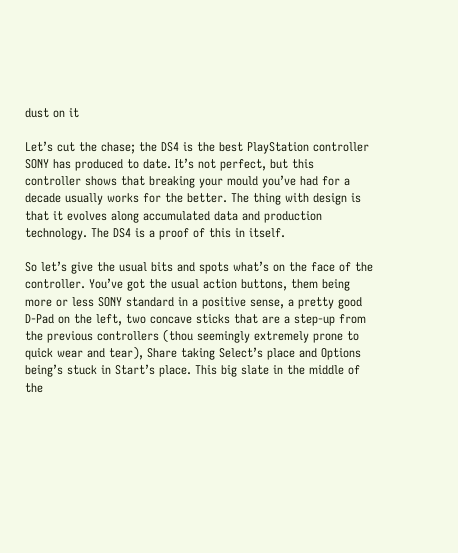dust on it

Let’s cut the chase; the DS4 is the best PlayStation controller SONY has produced to date. It’s not perfect, but this controller shows that breaking your mould you’ve had for a decade usually works for the better. The thing with design is that it evolves along accumulated data and production technology. The DS4 is a proof of this in itself.

So let’s give the usual bits and spots what’s on the face of the controller. You’ve got the usual action buttons, them being more or less SONY standard in a positive sense, a pretty good D-Pad on the left, two concave sticks that are a step-up from the previous controllers (thou seemingly extremely prone to quick wear and tear), Share taking Select’s place and Options being’s stuck in Start’s place. This big slate in the middle of the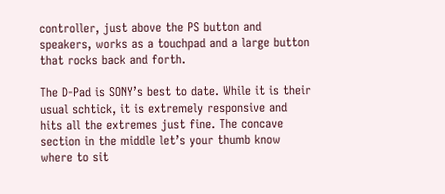controller, just above the PS button and speakers, works as a touchpad and a large button that rocks back and forth.

The D-Pad is SONY’s best to date. While it is their usual schtick, it is extremely responsive and hits all the extremes just fine. The concave section in the middle let’s your thumb know where to sit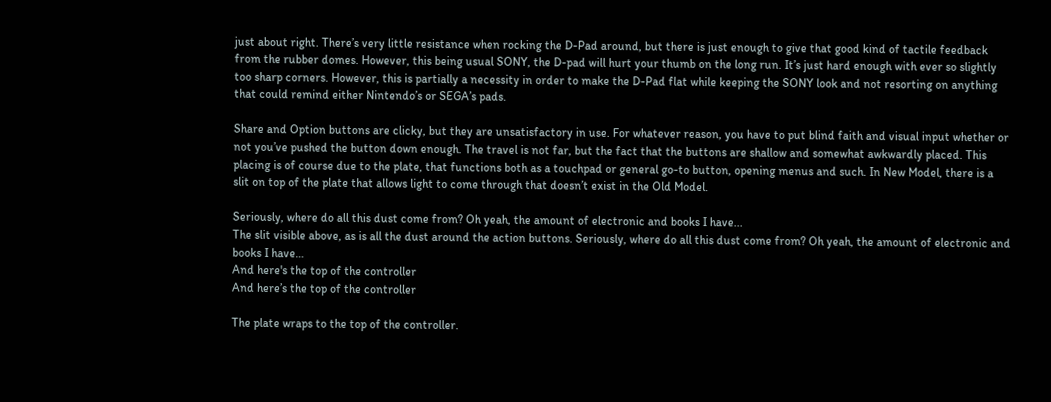just about right. There’s very little resistance when rocking the D-Pad around, but there is just enough to give that good kind of tactile feedback from the rubber domes. However, this being usual SONY, the D-pad will hurt your thumb on the long run. It’s just hard enough with ever so slightly too sharp corners. However, this is partially a necessity in order to make the D-Pad flat while keeping the SONY look and not resorting on anything that could remind either Nintendo’s or SEGA’s pads.

Share and Option buttons are clicky, but they are unsatisfactory in use. For whatever reason, you have to put blind faith and visual input whether or not you’ve pushed the button down enough. The travel is not far, but the fact that the buttons are shallow and somewhat awkwardly placed. This placing is of course due to the plate, that functions both as a touchpad or general go-to button, opening menus and such. In New Model, there is a slit on top of the plate that allows light to come through that doesn’t exist in the Old Model.

Seriously, where do all this dust come from? Oh yeah, the amount of electronic and books I have...
The slit visible above, as is all the dust around the action buttons. Seriously, where do all this dust come from? Oh yeah, the amount of electronic and books I have…
And here's the top of the controller
And here’s the top of the controller

The plate wraps to the top of the controller.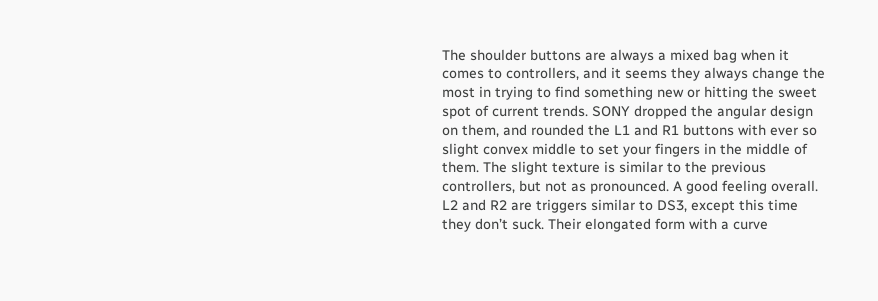The shoulder buttons are always a mixed bag when it comes to controllers, and it seems they always change the most in trying to find something new or hitting the sweet spot of current trends. SONY dropped the angular design on them, and rounded the L1 and R1 buttons with ever so slight convex middle to set your fingers in the middle of them. The slight texture is similar to the previous controllers, but not as pronounced. A good feeling overall. L2 and R2 are triggers similar to DS3, except this time they don’t suck. Their elongated form with a curve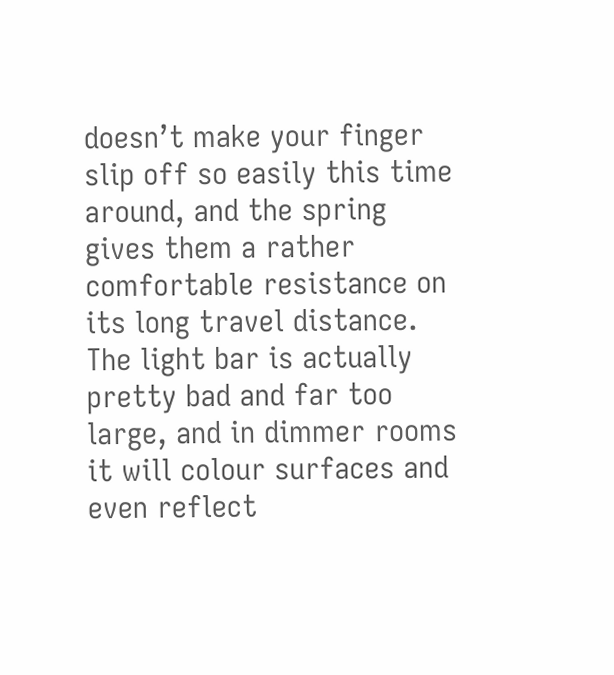doesn’t make your finger slip off so easily this time around, and the spring gives them a rather comfortable resistance on its long travel distance. The light bar is actually pretty bad and far too large, and in dimmer rooms it will colour surfaces and even reflect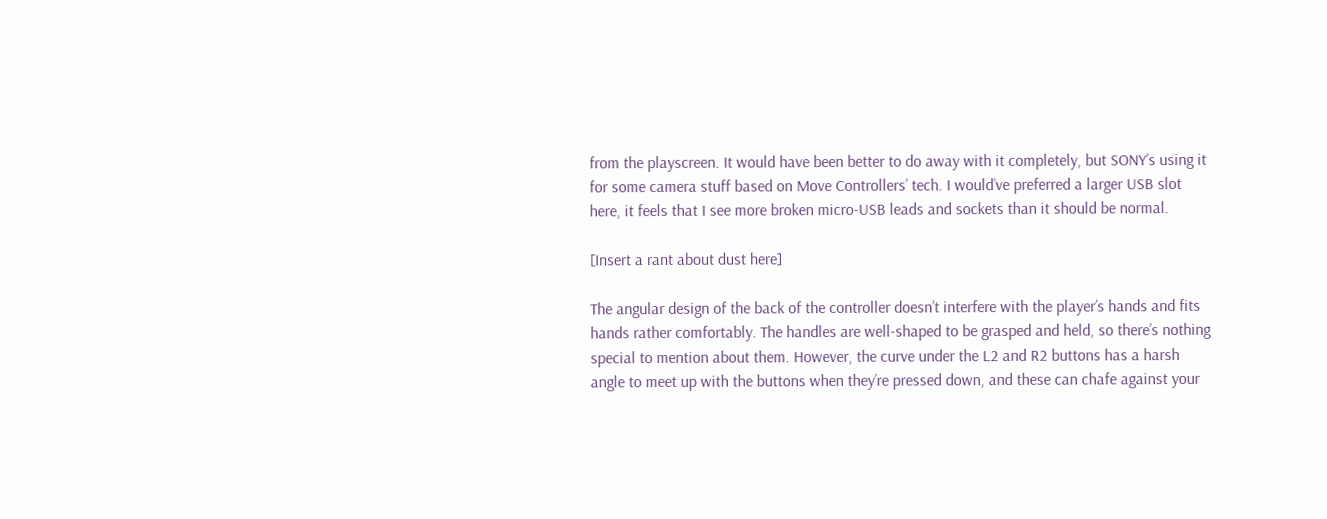from the playscreen. It would have been better to do away with it completely, but SONY’s using it for some camera stuff based on Move Controllers’ tech. I would’ve preferred a larger USB slot here, it feels that I see more broken micro-USB leads and sockets than it should be normal.

[Insert a rant about dust here]

The angular design of the back of the controller doesn’t interfere with the player’s hands and fits hands rather comfortably. The handles are well-shaped to be grasped and held, so there’s nothing special to mention about them. However, the curve under the L2 and R2 buttons has a harsh angle to meet up with the buttons when they’re pressed down, and these can chafe against your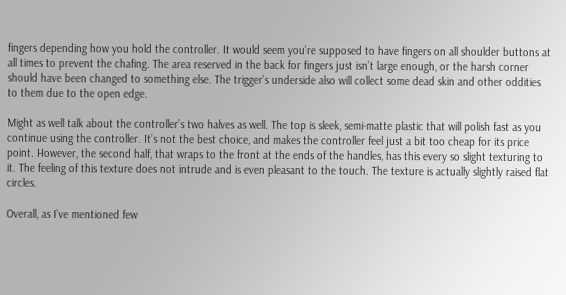fingers depending how you hold the controller. It would seem you’re supposed to have fingers on all shoulder buttons at all times to prevent the chafing. The area reserved in the back for fingers just isn’t large enough, or the harsh corner should have been changed to something else. The trigger’s underside also will collect some dead skin and other oddities to them due to the open edge.

Might as well talk about the controller’s two halves as well. The top is sleek, semi-matte plastic that will polish fast as you continue using the controller. It’s not the best choice, and makes the controller feel just a bit too cheap for its price point. However, the second half, that wraps to the front at the ends of the handles, has this every so slight texturing to it. The feeling of this texture does not intrude and is even pleasant to the touch. The texture is actually slightly raised flat circles.

Overall, as I’ve mentioned few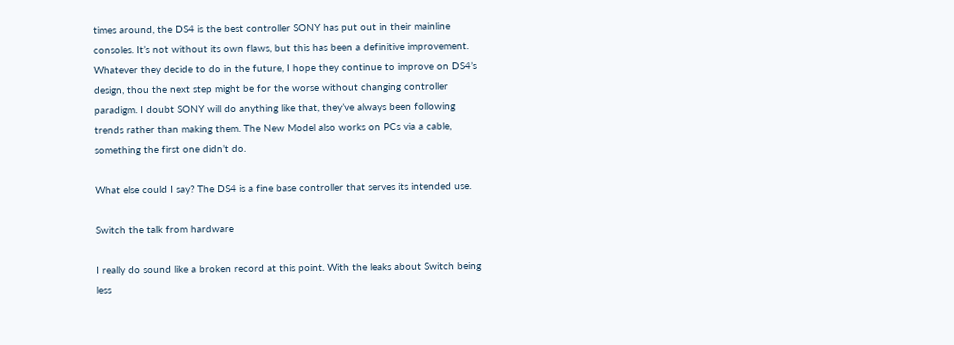times around, the DS4 is the best controller SONY has put out in their mainline consoles. It’s not without its own flaws, but this has been a definitive improvement. Whatever they decide to do in the future, I hope they continue to improve on DS4’s design, thou the next step might be for the worse without changing controller paradigm. I doubt SONY will do anything like that, they’ve always been following trends rather than making them. The New Model also works on PCs via a cable, something the first one didn’t do.

What else could I say? The DS4 is a fine base controller that serves its intended use.

Switch the talk from hardware

I really do sound like a broken record at this point. With the leaks about Switch being less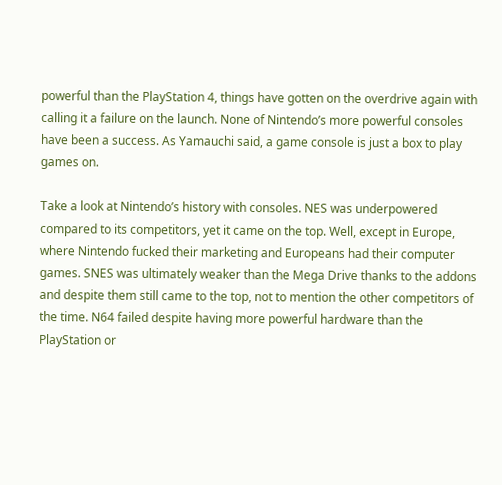powerful than the PlayStation 4, things have gotten on the overdrive again with calling it a failure on the launch. None of Nintendo’s more powerful consoles have been a success. As Yamauchi said, a game console is just a box to play games on.

Take a look at Nintendo’s history with consoles. NES was underpowered compared to its competitors, yet it came on the top. Well, except in Europe, where Nintendo fucked their marketing and Europeans had their computer games. SNES was ultimately weaker than the Mega Drive thanks to the addons and despite them still came to the top, not to mention the other competitors of the time. N64 failed despite having more powerful hardware than the PlayStation or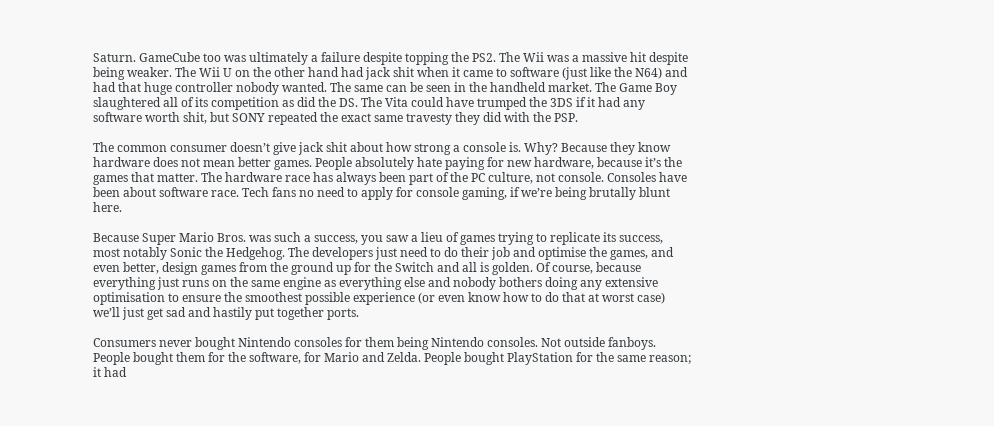Saturn. GameCube too was ultimately a failure despite topping the PS2. The Wii was a massive hit despite being weaker. The Wii U on the other hand had jack shit when it came to software (just like the N64) and had that huge controller nobody wanted. The same can be seen in the handheld market. The Game Boy slaughtered all of its competition as did the DS. The Vita could have trumped the 3DS if it had any software worth shit, but SONY repeated the exact same travesty they did with the PSP.

The common consumer doesn’t give jack shit about how strong a console is. Why? Because they know hardware does not mean better games. People absolutely hate paying for new hardware, because it’s the games that matter. The hardware race has always been part of the PC culture, not console. Consoles have been about software race. Tech fans no need to apply for console gaming, if we’re being brutally blunt here.

Because Super Mario Bros. was such a success, you saw a lieu of games trying to replicate its success, most notably Sonic the Hedgehog. The developers just need to do their job and optimise the games, and even better, design games from the ground up for the Switch and all is golden. Of course, because everything just runs on the same engine as everything else and nobody bothers doing any extensive optimisation to ensure the smoothest possible experience (or even know how to do that at worst case) we’ll just get sad and hastily put together ports.

Consumers never bought Nintendo consoles for them being Nintendo consoles. Not outside fanboys. People bought them for the software, for Mario and Zelda. People bought PlayStation for the same reason; it had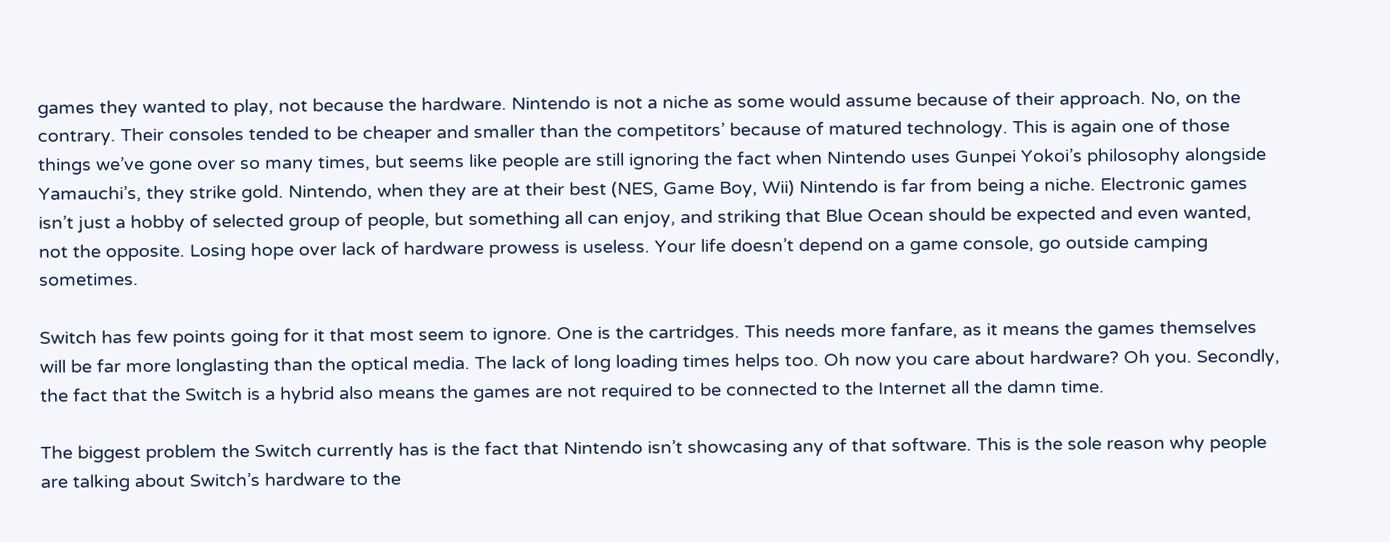games they wanted to play, not because the hardware. Nintendo is not a niche as some would assume because of their approach. No, on the contrary. Their consoles tended to be cheaper and smaller than the competitors’ because of matured technology. This is again one of those things we’ve gone over so many times, but seems like people are still ignoring the fact when Nintendo uses Gunpei Yokoi’s philosophy alongside Yamauchi’s, they strike gold. Nintendo, when they are at their best (NES, Game Boy, Wii) Nintendo is far from being a niche. Electronic games isn’t just a hobby of selected group of people, but something all can enjoy, and striking that Blue Ocean should be expected and even wanted, not the opposite. Losing hope over lack of hardware prowess is useless. Your life doesn’t depend on a game console, go outside camping sometimes.

Switch has few points going for it that most seem to ignore. One is the cartridges. This needs more fanfare, as it means the games themselves will be far more longlasting than the optical media. The lack of long loading times helps too. Oh now you care about hardware? Oh you. Secondly, the fact that the Switch is a hybrid also means the games are not required to be connected to the Internet all the damn time.

The biggest problem the Switch currently has is the fact that Nintendo isn’t showcasing any of that software. This is the sole reason why people are talking about Switch’s hardware to the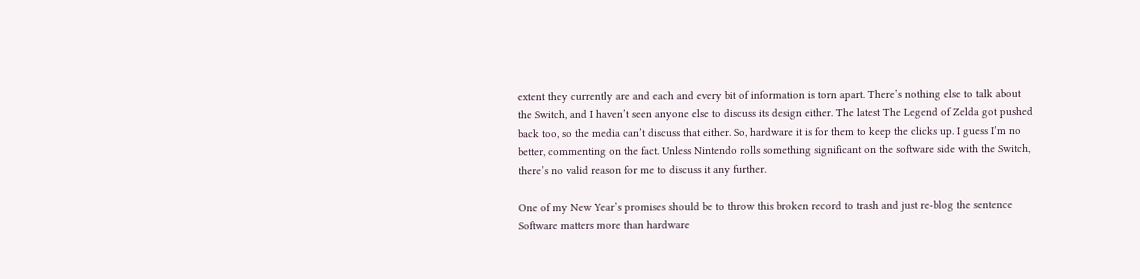extent they currently are and each and every bit of information is torn apart. There’s nothing else to talk about the Switch, and I haven’t seen anyone else to discuss its design either. The latest The Legend of Zelda got pushed back too, so the media can’t discuss that either. So, hardware it is for them to keep the clicks up. I guess I’m no better, commenting on the fact. Unless Nintendo rolls something significant on the software side with the Switch, there’s no valid reason for me to discuss it any further.

One of my New Year’s promises should be to throw this broken record to trash and just re-blog the sentence Software matters more than hardware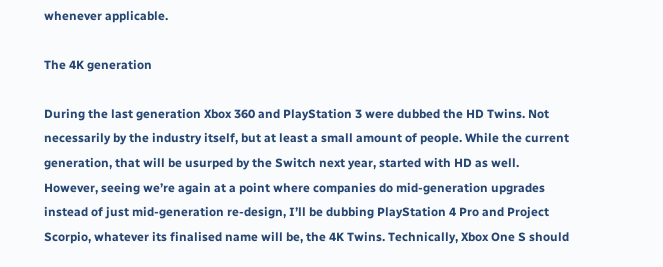whenever applicable.

The 4K generation

During the last generation Xbox 360 and PlayStation 3 were dubbed the HD Twins. Not necessarily by the industry itself, but at least a small amount of people. While the current generation, that will be usurped by the Switch next year, started with HD as well. However, seeing we’re again at a point where companies do mid-generation upgrades instead of just mid-generation re-design, I’ll be dubbing PlayStation 4 Pro and Project Scorpio, whatever its finalised name will be, the 4K Twins. Technically, Xbox One S should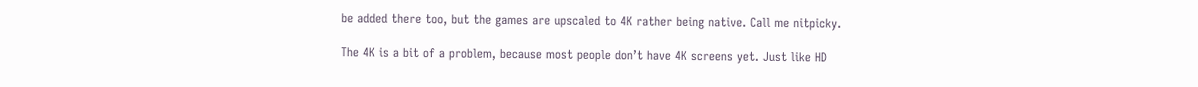be added there too, but the games are upscaled to 4K rather being native. Call me nitpicky.

The 4K is a bit of a problem, because most people don’t have 4K screens yet. Just like HD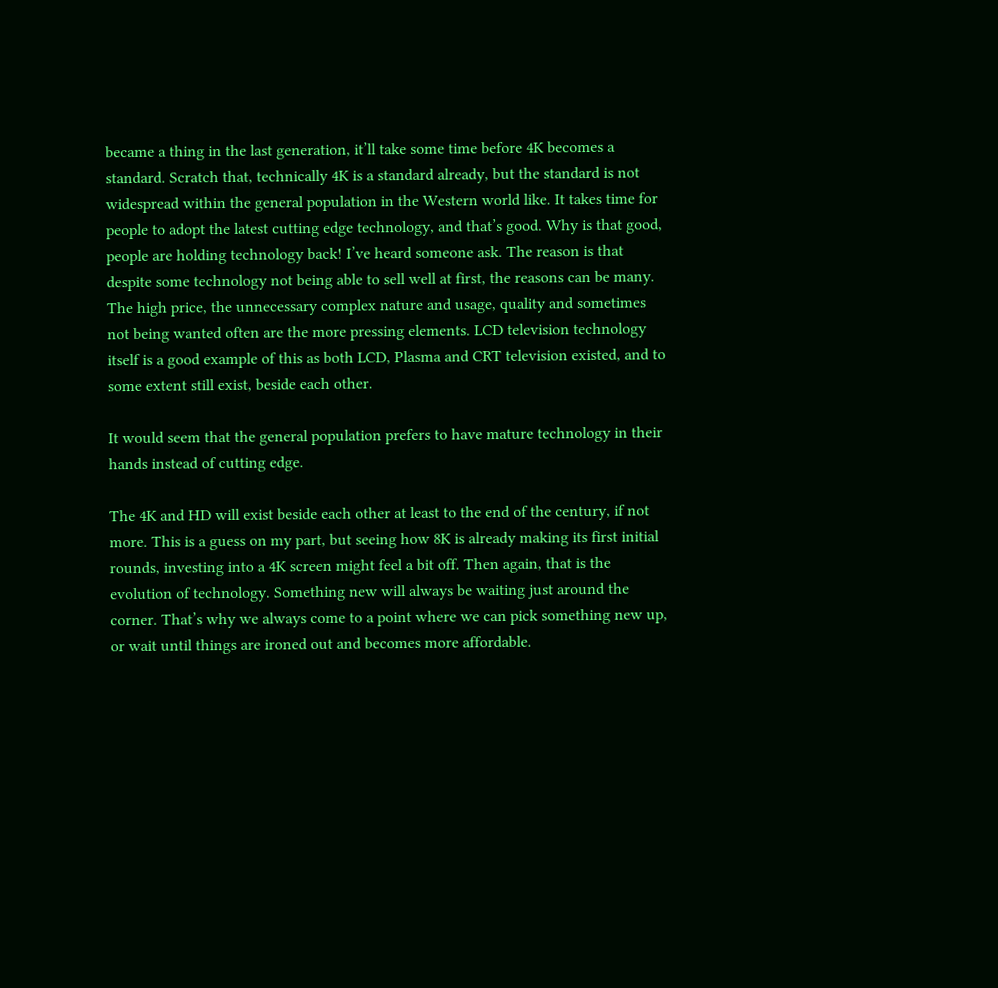became a thing in the last generation, it’ll take some time before 4K becomes a standard. Scratch that, technically 4K is a standard already, but the standard is not widespread within the general population in the Western world like. It takes time for people to adopt the latest cutting edge technology, and that’s good. Why is that good, people are holding technology back! I’ve heard someone ask. The reason is that despite some technology not being able to sell well at first, the reasons can be many. The high price, the unnecessary complex nature and usage, quality and sometimes not being wanted often are the more pressing elements. LCD television technology itself is a good example of this as both LCD, Plasma and CRT television existed, and to some extent still exist, beside each other.

It would seem that the general population prefers to have mature technology in their hands instead of cutting edge.

The 4K and HD will exist beside each other at least to the end of the century, if not more. This is a guess on my part, but seeing how 8K is already making its first initial rounds, investing into a 4K screen might feel a bit off. Then again, that is the evolution of technology. Something new will always be waiting just around the corner. That’s why we always come to a point where we can pick something new up, or wait until things are ironed out and becomes more affordable.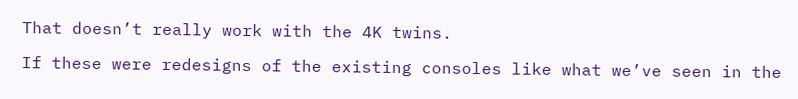That doesn’t really work with the 4K twins.

If these were redesigns of the existing consoles like what we’ve seen in the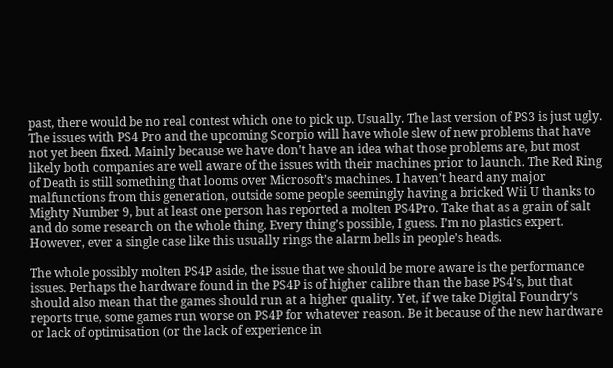past, there would be no real contest which one to pick up. Usually. The last version of PS3 is just ugly. The issues with PS4 Pro and the upcoming Scorpio will have whole slew of new problems that have not yet been fixed. Mainly because we have don’t have an idea what those problems are, but most likely both companies are well aware of the issues with their machines prior to launch. The Red Ring of Death is still something that looms over Microsoft’s machines. I haven’t heard any major malfunctions from this generation, outside some people seemingly having a bricked Wii U thanks to Mighty Number 9, but at least one person has reported a molten PS4Pro. Take that as a grain of salt and do some research on the whole thing. Every thing’s possible, I guess. I’m no plastics expert. However, ever a single case like this usually rings the alarm bells in people’s heads.

The whole possibly molten PS4P aside, the issue that we should be more aware is the performance issues. Perhaps the hardware found in the PS4P is of higher calibre than the base PS4’s, but that should also mean that the games should run at a higher quality. Yet, if we take Digital Foundry‘s reports true, some games run worse on PS4P for whatever reason. Be it because of the new hardware or lack of optimisation (or the lack of experience in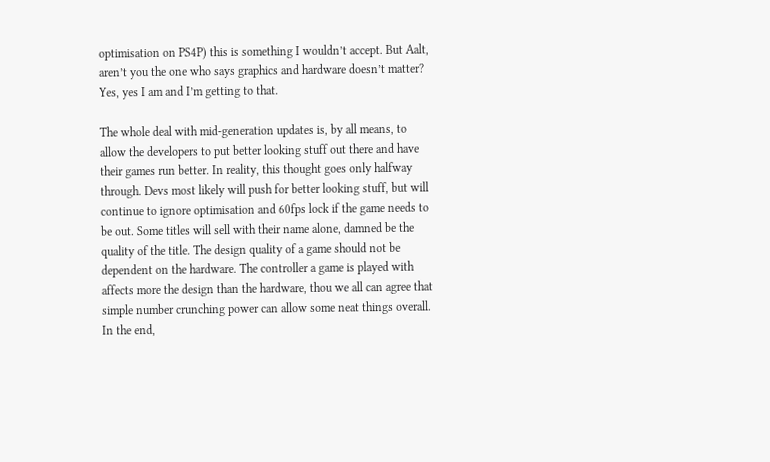optimisation on PS4P) this is something I wouldn’t accept. But Aalt, aren’t you the one who says graphics and hardware doesn’t matter? Yes, yes I am and I’m getting to that.

The whole deal with mid-generation updates is, by all means, to allow the developers to put better looking stuff out there and have their games run better. In reality, this thought goes only halfway through. Devs most likely will push for better looking stuff, but will continue to ignore optimisation and 60fps lock if the game needs to be out. Some titles will sell with their name alone, damned be the quality of the title. The design quality of a game should not be dependent on the hardware. The controller a game is played with affects more the design than the hardware, thou we all can agree that simple number crunching power can allow some neat things overall. In the end,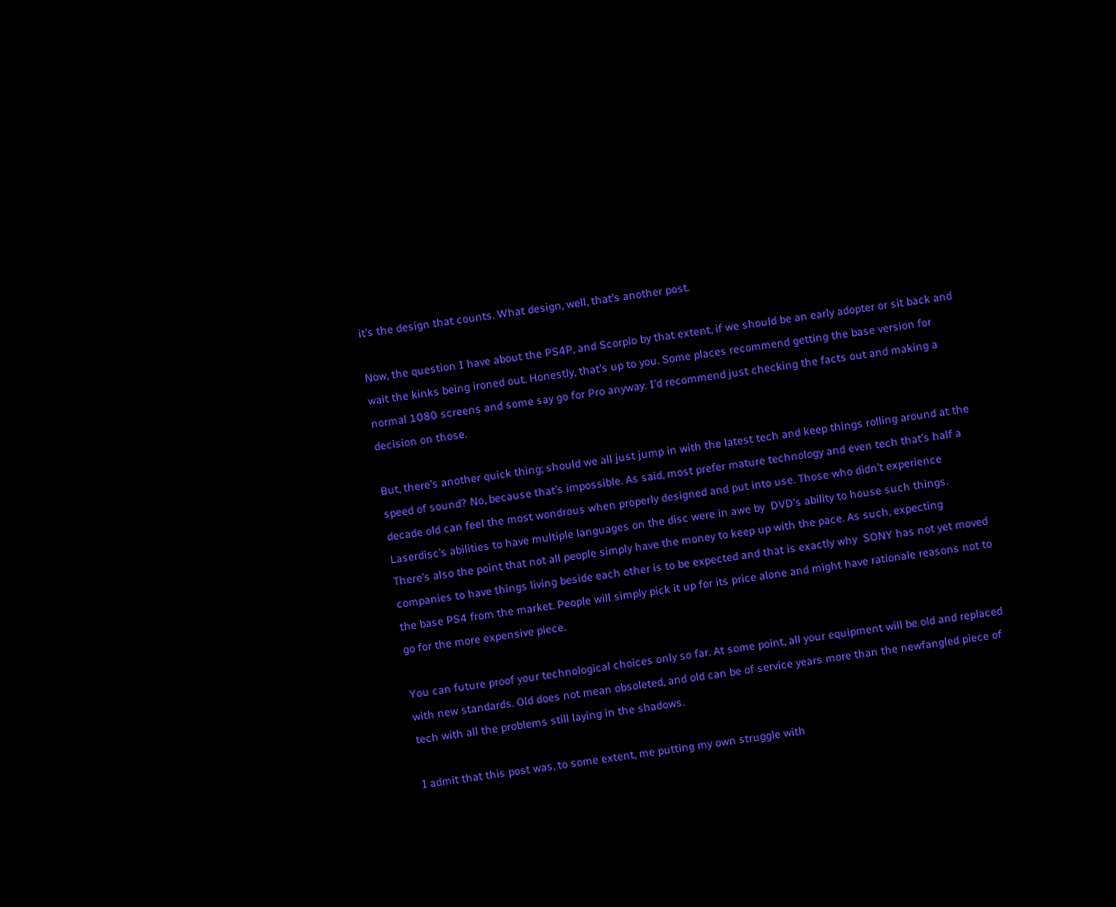it’s the design that counts. What design, well, that’s another post.

Now, the question I have about the PS4P, and Scorpio by that extent, if we should be an early adopter or sit back and wait the kinks being ironed out. Honestly, that’s up to you. Some places recommend getting the base version for normal 1080 screens and some say go for Pro anyway. I’d recommend just checking the facts out and making a decision on those.

But, there’s another quick thing; should we all just jump in with the latest tech and keep things rolling around at the speed of sound? No, because that’s impossible. As said, most prefer mature technology and even tech that’s half a decade old can feel the most wondrous when properly designed and put into use. Those who didn’t experience Laserdisc’s abilities to have multiple languages on the disc were in awe by  DVD’s ability to house such things. There’s also the point that not all people simply have the money to keep up with the pace. As such, expecting companies to have things living beside each other is to be expected and that is exactly why  SONY has not yet moved the base PS4 from the market. People will simply pick it up for its price alone and might have rationale reasons not to go for the more expensive piece.

You can future proof your technological choices only so far. At some point, all your equipment will be old and replaced with new standards. Old does not mean obsoleted, and old can be of service years more than the newfangled piece of tech with all the problems still laying in the shadows.

I admit that this post was, to some extent, me putting my own struggle with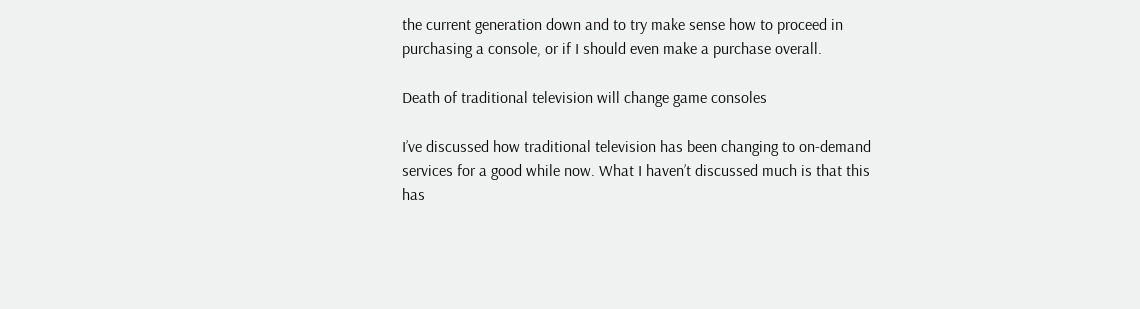the current generation down and to try make sense how to proceed in purchasing a console, or if I should even make a purchase overall.

Death of traditional television will change game consoles

I’ve discussed how traditional television has been changing to on-demand services for a good while now. What I haven’t discussed much is that this has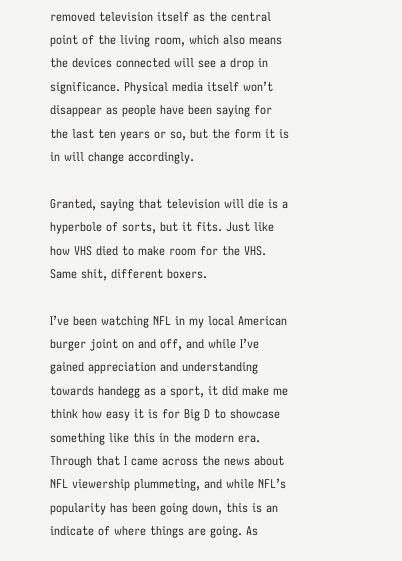removed television itself as the central point of the living room, which also means the devices connected will see a drop in significance. Physical media itself won’t disappear as people have been saying for the last ten years or so, but the form it is in will change accordingly.

Granted, saying that television will die is a hyperbole of sorts, but it fits. Just like how VHS died to make room for the VHS. Same shit, different boxers.

I’ve been watching NFL in my local American burger joint on and off, and while I’ve gained appreciation and understanding towards handegg as a sport, it did make me think how easy it is for Big D to showcase something like this in the modern era. Through that I came across the news about NFL viewership plummeting, and while NFL’s popularity has been going down, this is an indicate of where things are going. As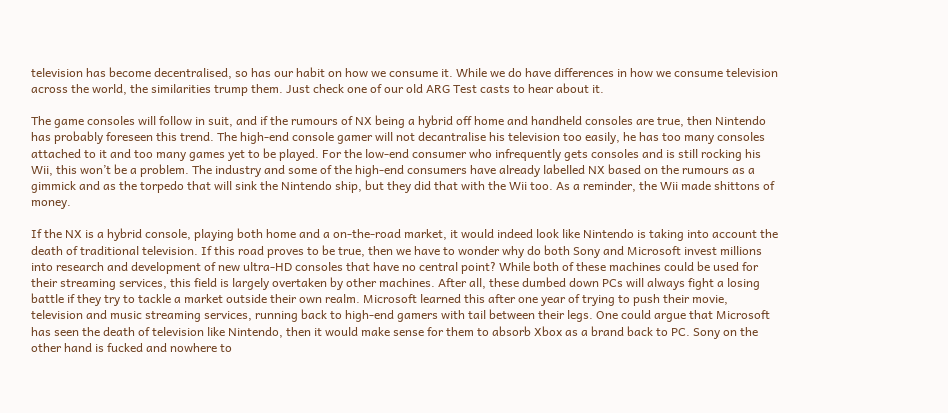television has become decentralised, so has our habit on how we consume it. While we do have differences in how we consume television across the world, the similarities trump them. Just check one of our old ARG Test casts to hear about it.

The game consoles will follow in suit, and if the rumours of NX being a hybrid off home and handheld consoles are true, then Nintendo has probably foreseen this trend. The high-end console gamer will not decantralise his television too easily, he has too many consoles attached to it and too many games yet to be played. For the low-end consumer who infrequently gets consoles and is still rocking his Wii, this won’t be a problem. The industry and some of the high-end consumers have already labelled NX based on the rumours as a gimmick and as the torpedo that will sink the Nintendo ship, but they did that with the Wii too. As a reminder, the Wii made shittons of money.

If the NX is a hybrid console, playing both home and a on-the-road market, it would indeed look like Nintendo is taking into account the death of traditional television. If this road proves to be true, then we have to wonder why do both Sony and Microsoft invest millions into research and development of new ultra-HD consoles that have no central point? While both of these machines could be used for their streaming services, this field is largely overtaken by other machines. After all, these dumbed down PCs will always fight a losing battle if they try to tackle a market outside their own realm. Microsoft learned this after one year of trying to push their movie, television and music streaming services, running back to high-end gamers with tail between their legs. One could argue that Microsoft has seen the death of television like Nintendo, then it would make sense for them to absorb Xbox as a brand back to PC. Sony on the other hand is fucked and nowhere to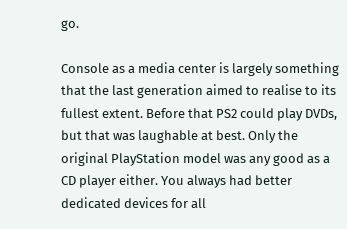go.

Console as a media center is largely something that the last generation aimed to realise to its fullest extent. Before that PS2 could play DVDs, but that was laughable at best. Only the original PlayStation model was any good as a CD player either. You always had better dedicated devices for all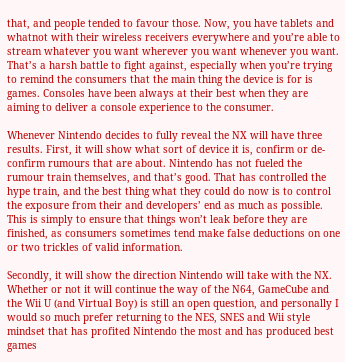that, and people tended to favour those. Now, you have tablets and whatnot with their wireless receivers everywhere and you’re able to stream whatever you want wherever you want whenever you want. That’s a harsh battle to fight against, especially when you’re trying to remind the consumers that the main thing the device is for is games. Consoles have been always at their best when they are aiming to deliver a console experience to the consumer.

Whenever Nintendo decides to fully reveal the NX will have three results. First, it will show what sort of device it is, confirm or de-confirm rumours that are about. Nintendo has not fueled the rumour train themselves, and that’s good. That has controlled the hype train, and the best thing what they could do now is to control the exposure from their and developers’ end as much as possible. This is simply to ensure that things won’t leak before they are finished, as consumers sometimes tend make false deductions on one or two trickles of valid information.

Secondly, it will show the direction Nintendo will take with the NX. Whether or not it will continue the way of the N64, GameCube and the Wii U (and Virtual Boy) is still an open question, and personally I would so much prefer returning to the NES, SNES and Wii style mindset that has profited Nintendo the most and has produced best games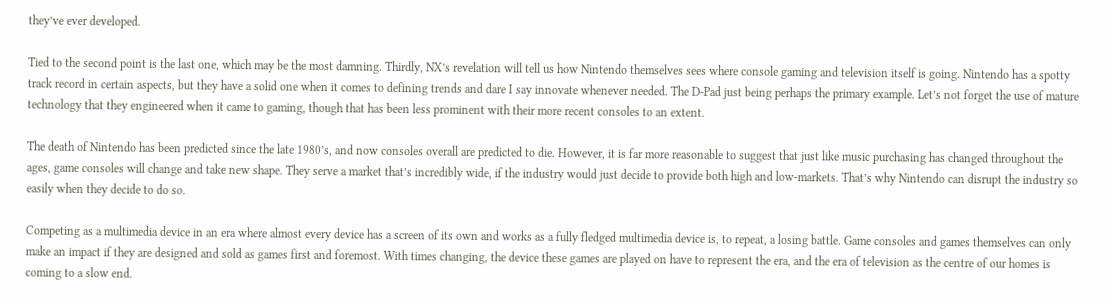they’ve ever developed.

Tied to the second point is the last one, which may be the most damning. Thirdly, NX’s revelation will tell us how Nintendo themselves sees where console gaming and television itself is going. Nintendo has a spotty track record in certain aspects, but they have a solid one when it comes to defining trends and dare I say innovate whenever needed. The D-Pad just being perhaps the primary example. Let’s not forget the use of mature technology that they engineered when it came to gaming, though that has been less prominent with their more recent consoles to an extent.

The death of Nintendo has been predicted since the late 1980’s, and now consoles overall are predicted to die. However, it is far more reasonable to suggest that just like music purchasing has changed throughout the ages, game consoles will change and take new shape. They serve a market that’s incredibly wide, if the industry would just decide to provide both high and low-markets. That’s why Nintendo can disrupt the industry so easily when they decide to do so.

Competing as a multimedia device in an era where almost every device has a screen of its own and works as a fully fledged multimedia device is, to repeat, a losing battle. Game consoles and games themselves can only make an impact if they are designed and sold as games first and foremost. With times changing, the device these games are played on have to represent the era, and the era of television as the centre of our homes is coming to a slow end.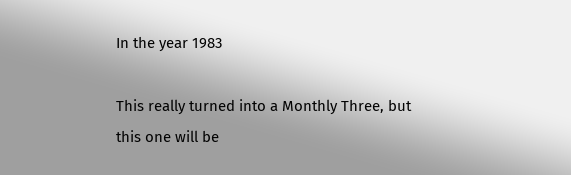In the year 1983

This really turned into a Monthly Three, but this one will be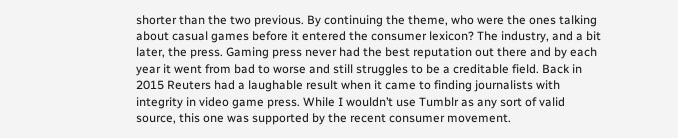shorter than the two previous. By continuing the theme, who were the ones talking about casual games before it entered the consumer lexicon? The industry, and a bit later, the press. Gaming press never had the best reputation out there and by each year it went from bad to worse and still struggles to be a creditable field. Back in 2015 Reuters had a laughable result when it came to finding journalists with integrity in video game press. While I wouldn’t use Tumblr as any sort of valid source, this one was supported by the recent consumer movement.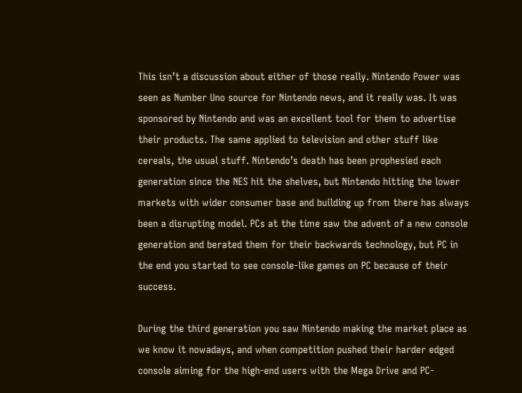This isn’t a discussion about either of those really. Nintendo Power was seen as Number Uno source for Nintendo news, and it really was. It was sponsored by Nintendo and was an excellent tool for them to advertise their products. The same applied to television and other stuff like cereals, the usual stuff. Nintendo’s death has been prophesied each generation since the NES hit the shelves, but Nintendo hitting the lower markets with wider consumer base and building up from there has always been a disrupting model. PCs at the time saw the advent of a new console generation and berated them for their backwards technology, but PC in the end you started to see console-like games on PC because of their success.

During the third generation you saw Nintendo making the market place as we know it nowadays, and when competition pushed their harder edged console aiming for the high-end users with the Mega Drive and PC-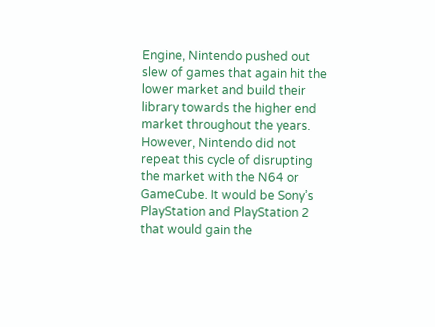Engine, Nintendo pushed out slew of games that again hit the lower market and build their library towards the higher end market throughout the years. However, Nintendo did not repeat this cycle of disrupting the market with the N64 or GameCube. It would be Sony’s PlayStation and PlayStation 2 that would gain the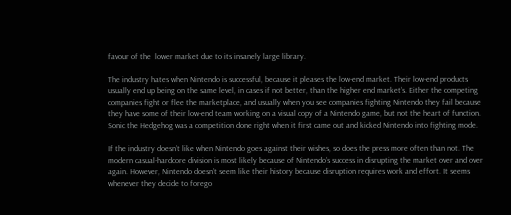favour of the  lower market due to its insanely large library.

The industry hates when Nintendo is successful, because it pleases the low-end market. Their low-end products usually end up being on the same level, in cases if not better, than the higher end market’s. Either the competing companies fight or flee the marketplace, and usually when you see companies fighting Nintendo they fail because they have some of their low-end team working on a visual copy of a Nintendo game, but not the heart of function. Sonic the Hedgehog was a competition done right when it first came out and kicked Nintendo into fighting mode.

If the industry doesn’t like when Nintendo goes against their wishes, so does the press more often than not. The modern casual-hardcore division is most likely because of Nintendo’s success in disrupting the market over and over again. However, Nintendo doesn’t seem like their history because disruption requires work and effort. It seems whenever they decide to forego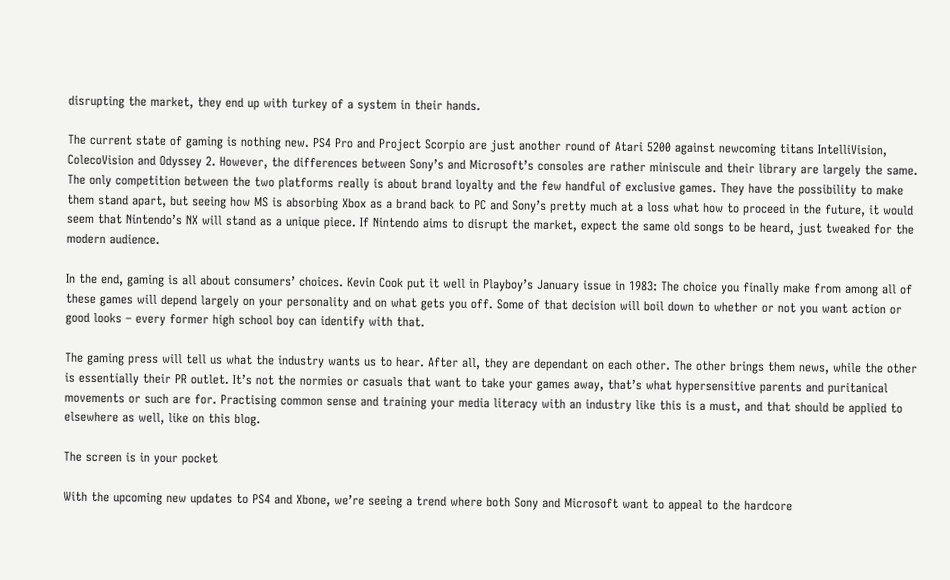disrupting the market, they end up with turkey of a system in their hands.

The current state of gaming is nothing new. PS4 Pro and Project Scorpio are just another round of Atari 5200 against newcoming titans IntelliVision, ColecoVision and Odyssey 2. However, the differences between Sony’s and Microsoft’s consoles are rather miniscule and their library are largely the same. The only competition between the two platforms really is about brand loyalty and the few handful of exclusive games. They have the possibility to make them stand apart, but seeing how MS is absorbing Xbox as a brand back to PC and Sony’s pretty much at a loss what how to proceed in the future, it would seem that Nintendo’s NX will stand as a unique piece. If Nintendo aims to disrupt the market, expect the same old songs to be heard, just tweaked for the modern audience.

In the end, gaming is all about consumers’ choices. Kevin Cook put it well in Playboy’s January issue in 1983: The choice you finally make from among all of these games will depend largely on your personality and on what gets you off. Some of that decision will boil down to whether or not you want action or good looks – every former high school boy can identify with that.

The gaming press will tell us what the industry wants us to hear. After all, they are dependant on each other. The other brings them news, while the other is essentially their PR outlet. It’s not the normies or casuals that want to take your games away, that’s what hypersensitive parents and puritanical movements or such are for. Practising common sense and training your media literacy with an industry like this is a must, and that should be applied to elsewhere as well, like on this blog.

The screen is in your pocket

With the upcoming new updates to PS4 and Xbone, we’re seeing a trend where both Sony and Microsoft want to appeal to the hardcore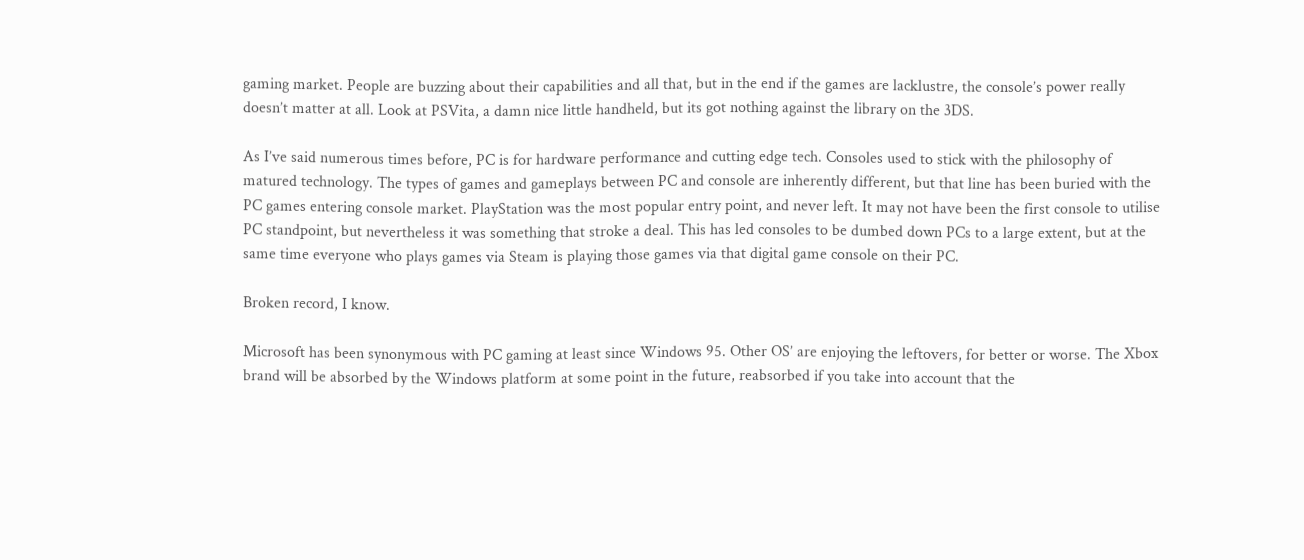gaming market. People are buzzing about their capabilities and all that, but in the end if the games are lacklustre, the console’s power really doesn’t matter at all. Look at PSVita, a damn nice little handheld, but its got nothing against the library on the 3DS.

As I’ve said numerous times before, PC is for hardware performance and cutting edge tech. Consoles used to stick with the philosophy of matured technology. The types of games and gameplays between PC and console are inherently different, but that line has been buried with the PC games entering console market. PlayStation was the most popular entry point, and never left. It may not have been the first console to utilise PC standpoint, but nevertheless it was something that stroke a deal. This has led consoles to be dumbed down PCs to a large extent, but at the same time everyone who plays games via Steam is playing those games via that digital game console on their PC.

Broken record, I know.

Microsoft has been synonymous with PC gaming at least since Windows 95. Other OS’ are enjoying the leftovers, for better or worse. The Xbox brand will be absorbed by the Windows platform at some point in the future, reabsorbed if you take into account that the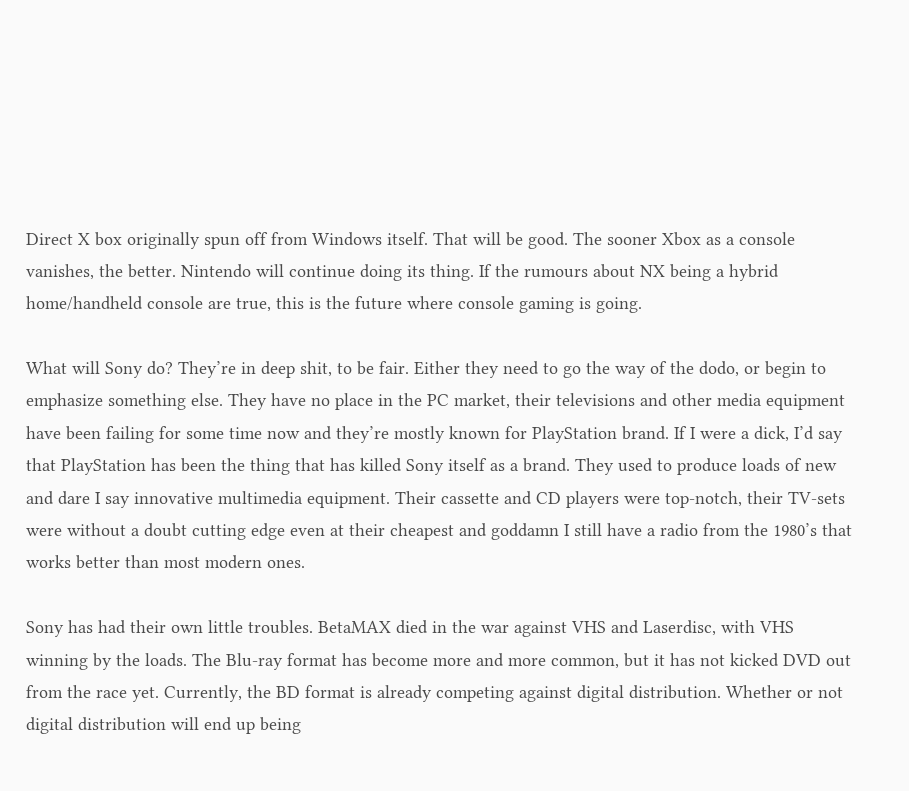Direct X box originally spun off from Windows itself. That will be good. The sooner Xbox as a console vanishes, the better. Nintendo will continue doing its thing. If the rumours about NX being a hybrid home/handheld console are true, this is the future where console gaming is going.

What will Sony do? They’re in deep shit, to be fair. Either they need to go the way of the dodo, or begin to emphasize something else. They have no place in the PC market, their televisions and other media equipment have been failing for some time now and they’re mostly known for PlayStation brand. If I were a dick, I’d say that PlayStation has been the thing that has killed Sony itself as a brand. They used to produce loads of new and dare I say innovative multimedia equipment. Their cassette and CD players were top-notch, their TV-sets were without a doubt cutting edge even at their cheapest and goddamn I still have a radio from the 1980’s that works better than most modern ones.

Sony has had their own little troubles. BetaMAX died in the war against VHS and Laserdisc, with VHS winning by the loads. The Blu-ray format has become more and more common, but it has not kicked DVD out from the race yet. Currently, the BD format is already competing against digital distribution. Whether or not digital distribution will end up being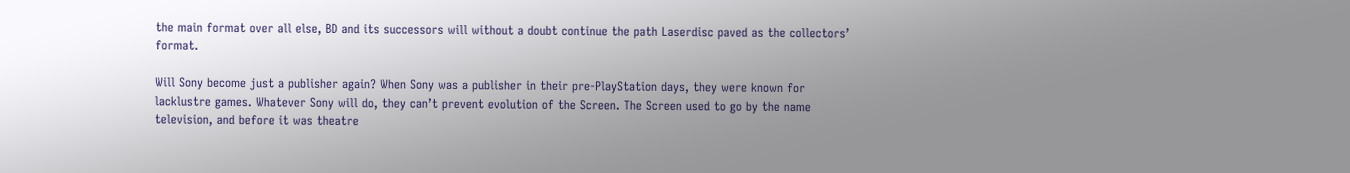the main format over all else, BD and its successors will without a doubt continue the path Laserdisc paved as the collectors’ format.

Will Sony become just a publisher again? When Sony was a publisher in their pre-PlayStation days, they were known for lacklustre games. Whatever Sony will do, they can’t prevent evolution of the Screen. The Screen used to go by the name television, and before it was theatre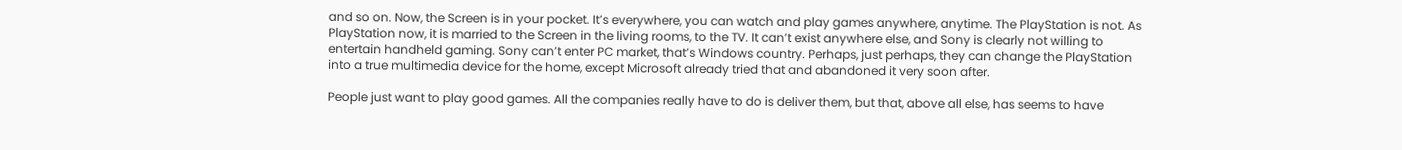and so on. Now, the Screen is in your pocket. It’s everywhere, you can watch and play games anywhere, anytime. The PlayStation is not. As PlayStation now, it is married to the Screen in the living rooms, to the TV. It can’t exist anywhere else, and Sony is clearly not willing to entertain handheld gaming. Sony can’t enter PC market, that’s Windows country. Perhaps, just perhaps, they can change the PlayStation into a true multimedia device for the home, except Microsoft already tried that and abandoned it very soon after.

People just want to play good games. All the companies really have to do is deliver them, but that, above all else, has seems to have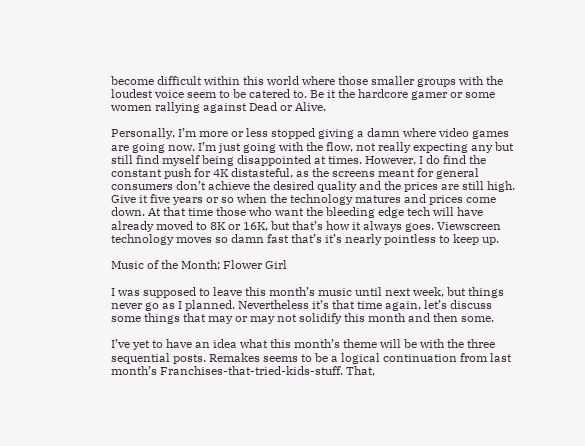become difficult within this world where those smaller groups with the loudest voice seem to be catered to. Be it the hardcore gamer or some women rallying against Dead or Alive.

Personally, I’m more or less stopped giving a damn where video games are going now. I’m just going with the flow, not really expecting any but still find myself being disappointed at times. However, I do find the constant push for 4K distasteful, as the screens meant for general consumers don’t achieve the desired quality and the prices are still high. Give it five years or so when the technology matures and prices come down. At that time those who want the bleeding edge tech will have already moved to 8K or 16K, but that’s how it always goes. Viewscreen technology moves so damn fast that’s it’s nearly pointless to keep up.

Music of the Month; Flower Girl

I was supposed to leave this month’s music until next week, but things never go as I planned. Nevertheless it’s that time again, let’s discuss some things that may or may not solidify this month and then some.

I’ve yet to have an idea what this month’s theme will be with the three sequential posts. Remakes seems to be a logical continuation from last month’s Franchises-that-tried-kids-stuff. That,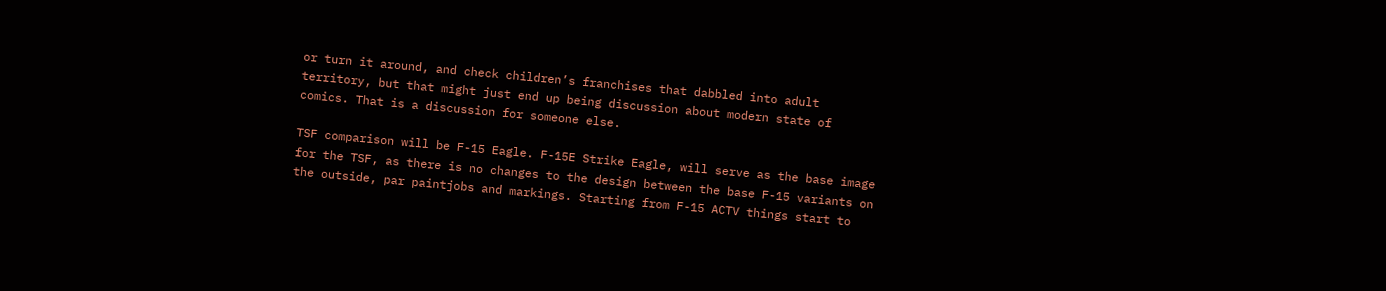or turn it around, and check children’s franchises that dabbled into adult territory, but that might just end up being discussion about modern state of comics. That is a discussion for someone else.

TSF comparison will be F-15 Eagle. F-15E Strike Eagle, will serve as the base image for the TSF, as there is no changes to the design between the base F-15 variants on the outside, par paintjobs and markings. Starting from F-15 ACTV things start to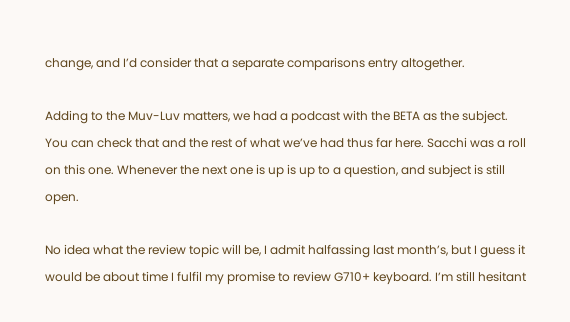change, and I’d consider that a separate comparisons entry altogether.

Adding to the Muv-Luv matters, we had a podcast with the BETA as the subject. You can check that and the rest of what we’ve had thus far here. Sacchi was a roll on this one. Whenever the next one is up is up to a question, and subject is still open.

No idea what the review topic will be, I admit halfassing last month’s, but I guess it would be about time I fulfil my promise to review G710+ keyboard. I’m still hesitant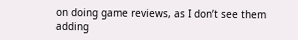on doing game reviews, as I don’t see them adding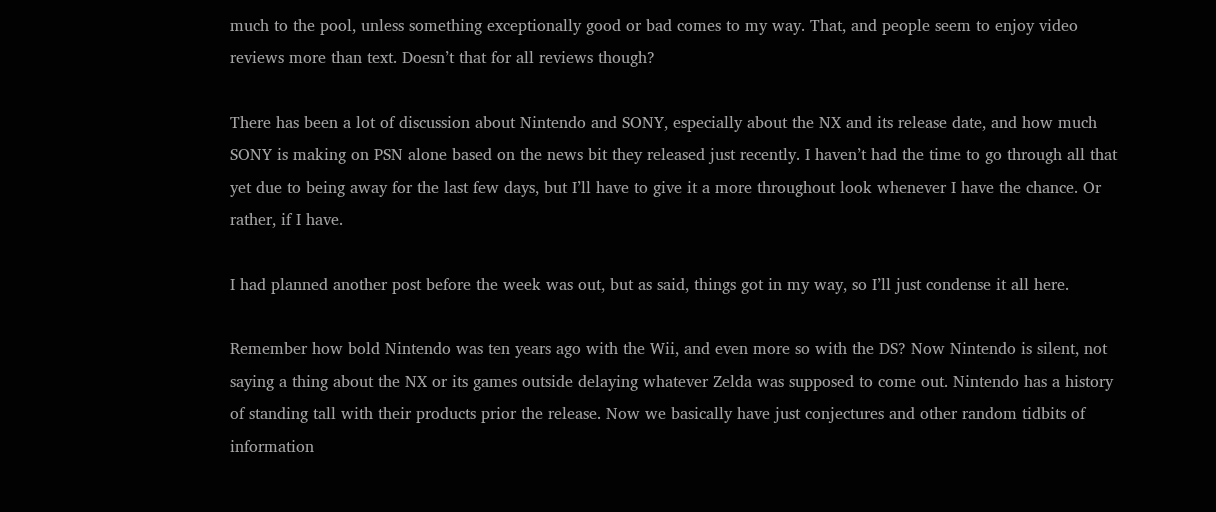much to the pool, unless something exceptionally good or bad comes to my way. That, and people seem to enjoy video reviews more than text. Doesn’t that for all reviews though?

There has been a lot of discussion about Nintendo and SONY, especially about the NX and its release date, and how much SONY is making on PSN alone based on the news bit they released just recently. I haven’t had the time to go through all that yet due to being away for the last few days, but I’ll have to give it a more throughout look whenever I have the chance. Or rather, if I have.

I had planned another post before the week was out, but as said, things got in my way, so I’ll just condense it all here.

Remember how bold Nintendo was ten years ago with the Wii, and even more so with the DS? Now Nintendo is silent, not saying a thing about the NX or its games outside delaying whatever Zelda was supposed to come out. Nintendo has a history of standing tall with their products prior the release. Now we basically have just conjectures and other random tidbits of information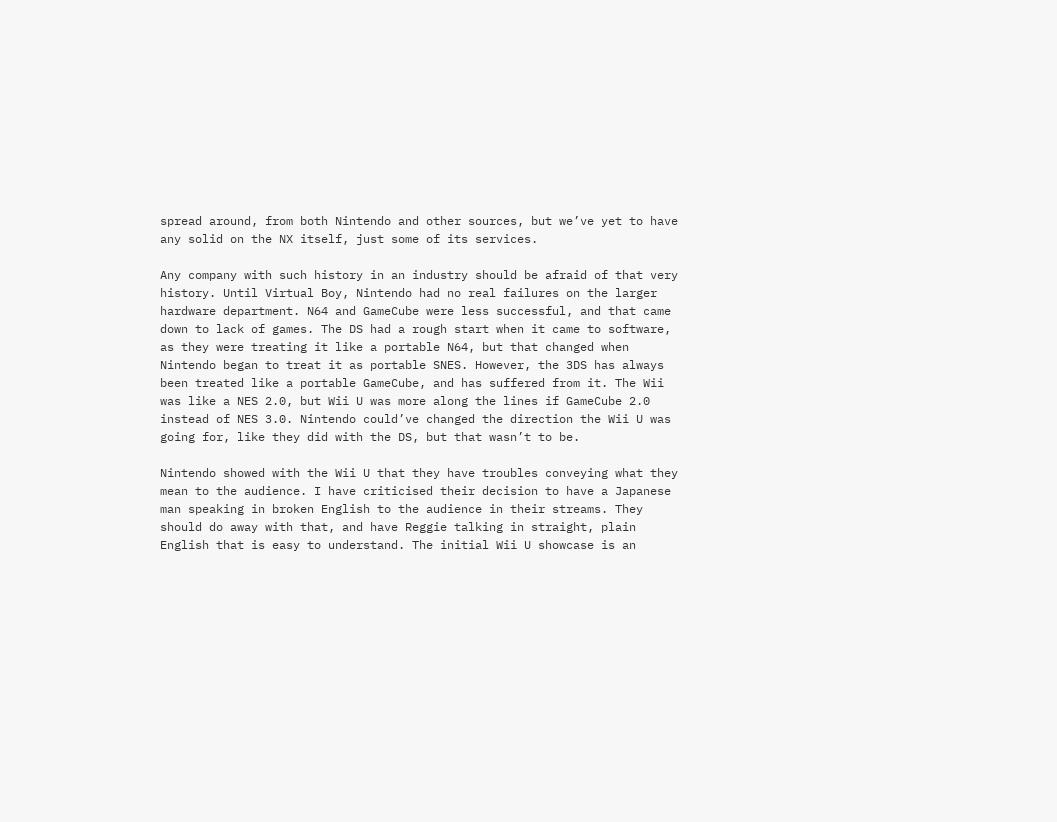spread around, from both Nintendo and other sources, but we’ve yet to have any solid on the NX itself, just some of its services.

Any company with such history in an industry should be afraid of that very history. Until Virtual Boy, Nintendo had no real failures on the larger hardware department. N64 and GameCube were less successful, and that came down to lack of games. The DS had a rough start when it came to software, as they were treating it like a portable N64, but that changed when Nintendo began to treat it as portable SNES. However, the 3DS has always been treated like a portable GameCube, and has suffered from it. The Wii was like a NES 2.0, but Wii U was more along the lines if GameCube 2.0 instead of NES 3.0. Nintendo could’ve changed the direction the Wii U was going for, like they did with the DS, but that wasn’t to be.

Nintendo showed with the Wii U that they have troubles conveying what they mean to the audience. I have criticised their decision to have a Japanese man speaking in broken English to the audience in their streams. They should do away with that, and have Reggie talking in straight, plain English that is easy to understand. The initial Wii U showcase is an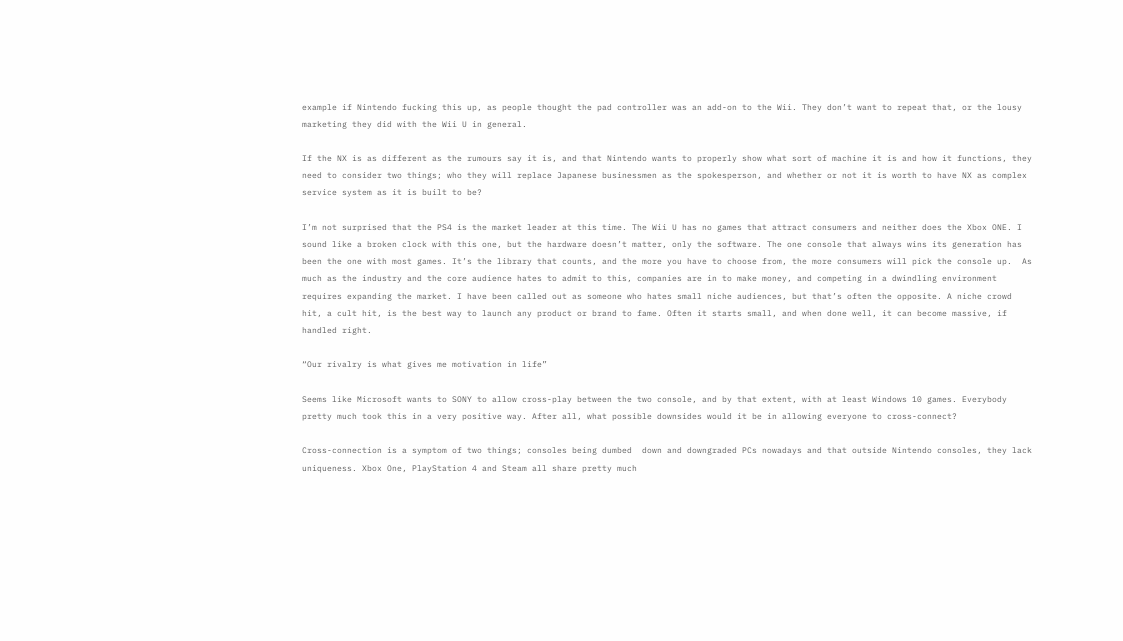example if Nintendo fucking this up, as people thought the pad controller was an add-on to the Wii. They don’t want to repeat that, or the lousy marketing they did with the Wii U in general.

If the NX is as different as the rumours say it is, and that Nintendo wants to properly show what sort of machine it is and how it functions, they need to consider two things; who they will replace Japanese businessmen as the spokesperson, and whether or not it is worth to have NX as complex service system as it is built to be?

I’m not surprised that the PS4 is the market leader at this time. The Wii U has no games that attract consumers and neither does the Xbox ONE. I sound like a broken clock with this one, but the hardware doesn’t matter, only the software. The one console that always wins its generation has been the one with most games. It’s the library that counts, and the more you have to choose from, the more consumers will pick the console up.  As much as the industry and the core audience hates to admit to this, companies are in to make money, and competing in a dwindling environment requires expanding the market. I have been called out as someone who hates small niche audiences, but that’s often the opposite. A niche crowd hit, a cult hit, is the best way to launch any product or brand to fame. Often it starts small, and when done well, it can become massive, if handled right.

“Our rivalry is what gives me motivation in life”

Seems like Microsoft wants to SONY to allow cross-play between the two console, and by that extent, with at least Windows 10 games. Everybody pretty much took this in a very positive way. After all, what possible downsides would it be in allowing everyone to cross-connect?

Cross-connection is a symptom of two things; consoles being dumbed  down and downgraded PCs nowadays and that outside Nintendo consoles, they lack uniqueness. Xbox One, PlayStation 4 and Steam all share pretty much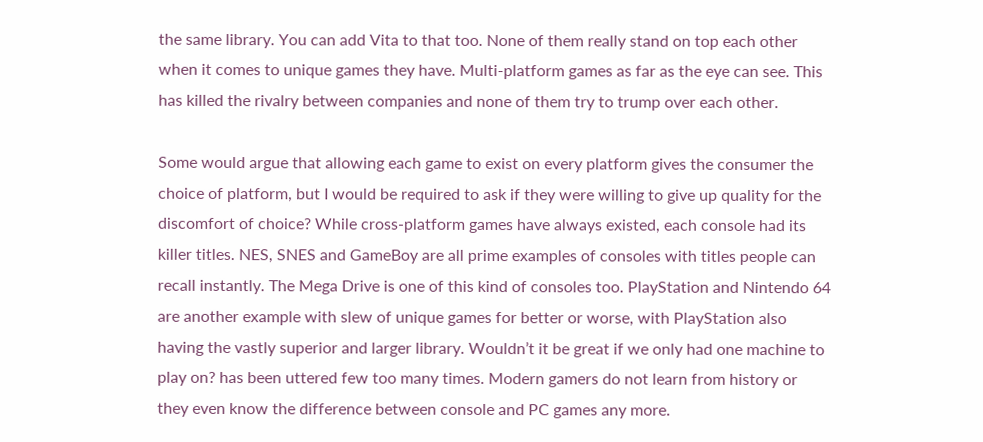the same library. You can add Vita to that too. None of them really stand on top each other when it comes to unique games they have. Multi-platform games as far as the eye can see. This has killed the rivalry between companies and none of them try to trump over each other.

Some would argue that allowing each game to exist on every platform gives the consumer the choice of platform, but I would be required to ask if they were willing to give up quality for the discomfort of choice? While cross-platform games have always existed, each console had its killer titles. NES, SNES and GameBoy are all prime examples of consoles with titles people can recall instantly. The Mega Drive is one of this kind of consoles too. PlayStation and Nintendo 64 are another example with slew of unique games for better or worse, with PlayStation also having the vastly superior and larger library. Wouldn’t it be great if we only had one machine to play on? has been uttered few too many times. Modern gamers do not learn from history or they even know the difference between console and PC games any more.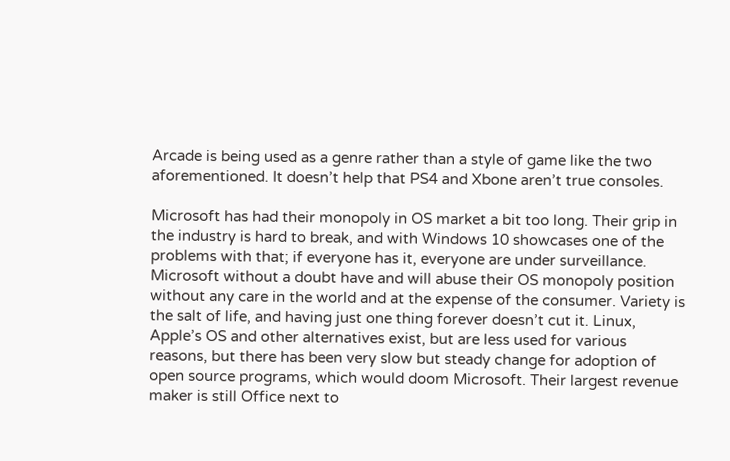Arcade is being used as a genre rather than a style of game like the two aforementioned. It doesn’t help that PS4 and Xbone aren’t true consoles.

Microsoft has had their monopoly in OS market a bit too long. Their grip in the industry is hard to break, and with Windows 10 showcases one of the problems with that; if everyone has it, everyone are under surveillance. Microsoft without a doubt have and will abuse their OS monopoly position without any care in the world and at the expense of the consumer. Variety is the salt of life, and having just one thing forever doesn’t cut it. Linux, Apple’s OS and other alternatives exist, but are less used for various reasons, but there has been very slow but steady change for adoption of open source programs, which would doom Microsoft. Their largest revenue maker is still Office next to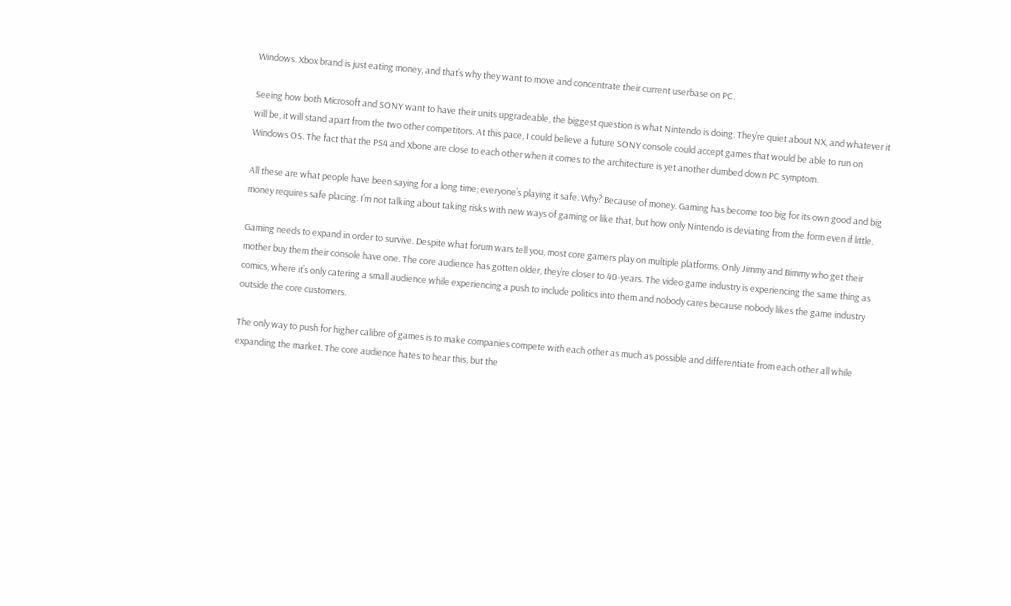Windows. Xbox brand is just eating money, and that’s why they want to move and concentrate their current userbase on PC.

Seeing how both Microsoft and SONY want to have their units upgradeable, the biggest question is what Nintendo is doing. They’re quiet about NX, and whatever it will be, it will stand apart from the two other competitors. At this pace, I could believe a future SONY console could accept games that would be able to run on Windows OS. The fact that the PS4 and Xbone are close to each other when it comes to the architecture is yet another dumbed down PC symptom.

All these are what people have been saying for a long time; everyone’s playing it safe. Why? Because of money. Gaming has become too big for its own good and big money requires safe placing. I’m not talking about taking risks with new ways of gaming or like that, but how only Nintendo is deviating from the form even if little.

Gaming needs to expand in order to survive. Despite what forum wars tell you, most core gamers play on multiple platforms. Only Jimmy and Bimmy who get their mother buy them their console have one. The core audience has gotten older, they’re closer to 40-years. The video game industry is experiencing the same thing as comics, where it’s only catering a small audience while experiencing a push to include politics into them and nobody cares because nobody likes the game industry outside the core customers.

The only way to push for higher calibre of games is to make companies compete with each other as much as possible and differentiate from each other all while expanding the market. The core audience hates to hear this, but the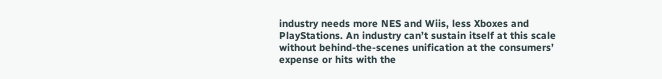industry needs more NES and Wiis, less Xboxes and PlayStations. An industry can’t sustain itself at this scale without behind-the-scenes unification at the consumers’ expense or hits with the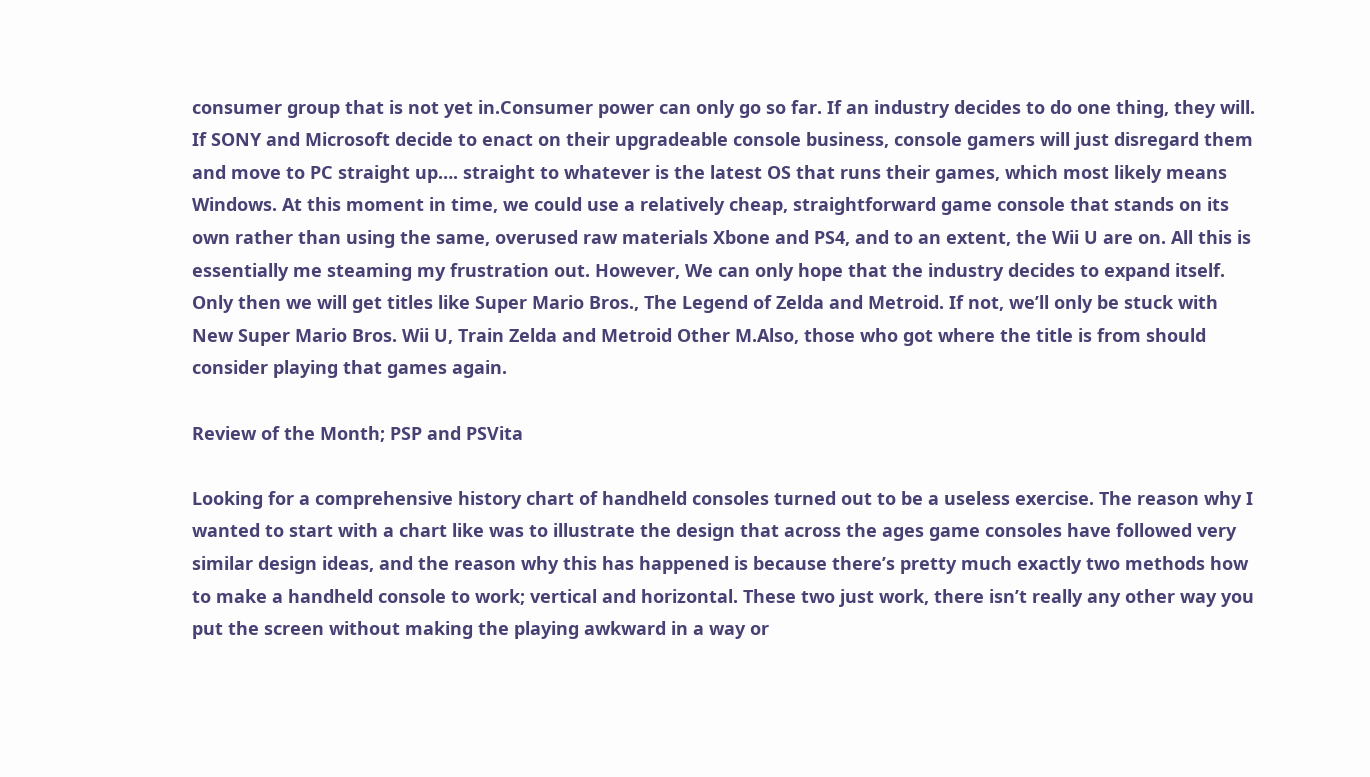consumer group that is not yet in.Consumer power can only go so far. If an industry decides to do one thing, they will. If SONY and Microsoft decide to enact on their upgradeable console business, console gamers will just disregard them and move to PC straight up…. straight to whatever is the latest OS that runs their games, which most likely means Windows. At this moment in time, we could use a relatively cheap, straightforward game console that stands on its own rather than using the same, overused raw materials Xbone and PS4, and to an extent, the Wii U are on. All this is essentially me steaming my frustration out. However, We can only hope that the industry decides to expand itself. Only then we will get titles like Super Mario Bros., The Legend of Zelda and Metroid. If not, we’ll only be stuck with New Super Mario Bros. Wii U, Train Zelda and Metroid Other M.Also, those who got where the title is from should consider playing that games again.

Review of the Month; PSP and PSVita

Looking for a comprehensive history chart of handheld consoles turned out to be a useless exercise. The reason why I wanted to start with a chart like was to illustrate the design that across the ages game consoles have followed very similar design ideas, and the reason why this has happened is because there’s pretty much exactly two methods how to make a handheld console to work; vertical and horizontal. These two just work, there isn’t really any other way you put the screen without making the playing awkward in a way or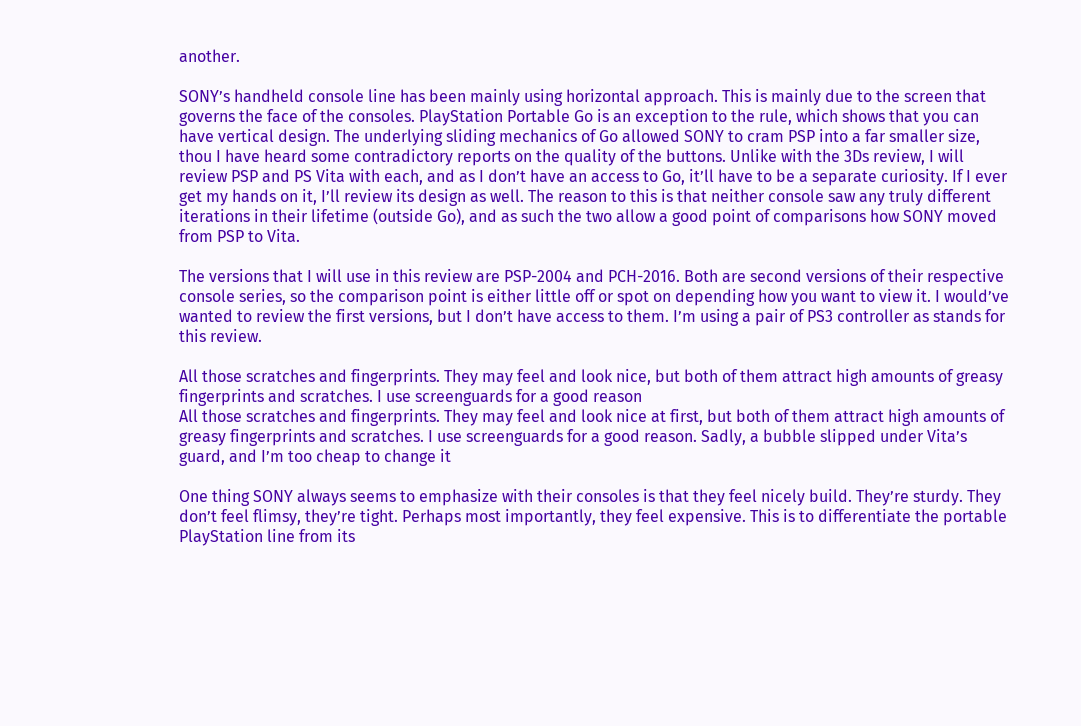another.

SONY’s handheld console line has been mainly using horizontal approach. This is mainly due to the screen that governs the face of the consoles. PlayStation Portable Go is an exception to the rule, which shows that you can have vertical design. The underlying sliding mechanics of Go allowed SONY to cram PSP into a far smaller size, thou I have heard some contradictory reports on the quality of the buttons. Unlike with the 3Ds review, I will review PSP and PS Vita with each, and as I don’t have an access to Go, it’ll have to be a separate curiosity. If I ever get my hands on it, I’ll review its design as well. The reason to this is that neither console saw any truly different iterations in their lifetime (outside Go), and as such the two allow a good point of comparisons how SONY moved from PSP to Vita.

The versions that I will use in this review are PSP-2004 and PCH-2016. Both are second versions of their respective console series, so the comparison point is either little off or spot on depending how you want to view it. I would’ve wanted to review the first versions, but I don’t have access to them. I’m using a pair of PS3 controller as stands for this review.

All those scratches and fingerprints. They may feel and look nice, but both of them attract high amounts of greasy fingerprints and scratches. I use screenguards for a good reason
All those scratches and fingerprints. They may feel and look nice at first, but both of them attract high amounts of greasy fingerprints and scratches. I use screenguards for a good reason. Sadly, a bubble slipped under Vita’s guard, and I’m too cheap to change it

One thing SONY always seems to emphasize with their consoles is that they feel nicely build. They’re sturdy. They don’t feel flimsy, they’re tight. Perhaps most importantly, they feel expensive. This is to differentiate the portable PlayStation line from its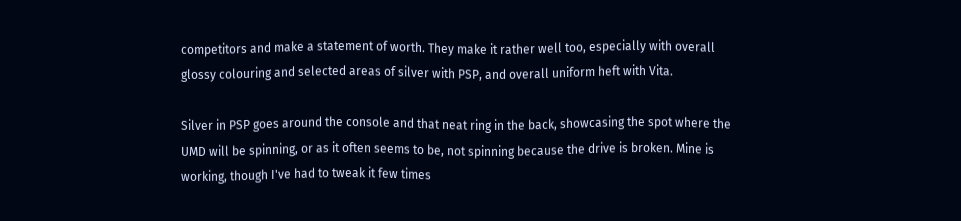competitors and make a statement of worth. They make it rather well too, especially with overall glossy colouring and selected areas of silver with PSP, and overall uniform heft with Vita.

Silver in PSP goes around the console and that neat ring in the back, showcasing the spot where the UMD will be spinning, or as it often seems to be, not spinning because the drive is broken. Mine is working, though I've had to tweak it few times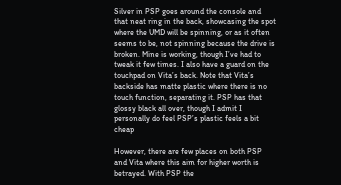Silver in PSP goes around the console and that neat ring in the back, showcasing the spot where the UMD will be spinning, or as it often seems to be, not spinning because the drive is broken. Mine is working, though I’ve had to tweak it few times. I also have a guard on the touchpad on Vita’s back. Note that Vita’s backside has matte plastic where there is no touch function, separating it. PSP has that glossy black all over, though I admit I personally do feel PSP’s plastic feels a bit cheap

However, there are few places on both PSP and Vita where this aim for higher worth is betrayed. With PSP the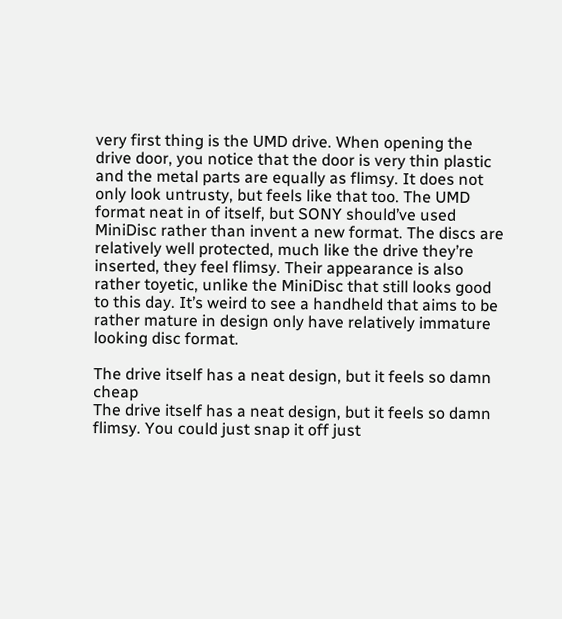very first thing is the UMD drive. When opening the drive door, you notice that the door is very thin plastic and the metal parts are equally as flimsy. It does not only look untrusty, but feels like that too. The UMD format neat in of itself, but SONY should’ve used MiniDisc rather than invent a new format. The discs are relatively well protected, much like the drive they’re inserted, they feel flimsy. Their appearance is also rather toyetic, unlike the MiniDisc that still looks good to this day. It’s weird to see a handheld that aims to be rather mature in design only have relatively immature looking disc format.

The drive itself has a neat design, but it feels so damn cheap
The drive itself has a neat design, but it feels so damn flimsy. You could just snap it off just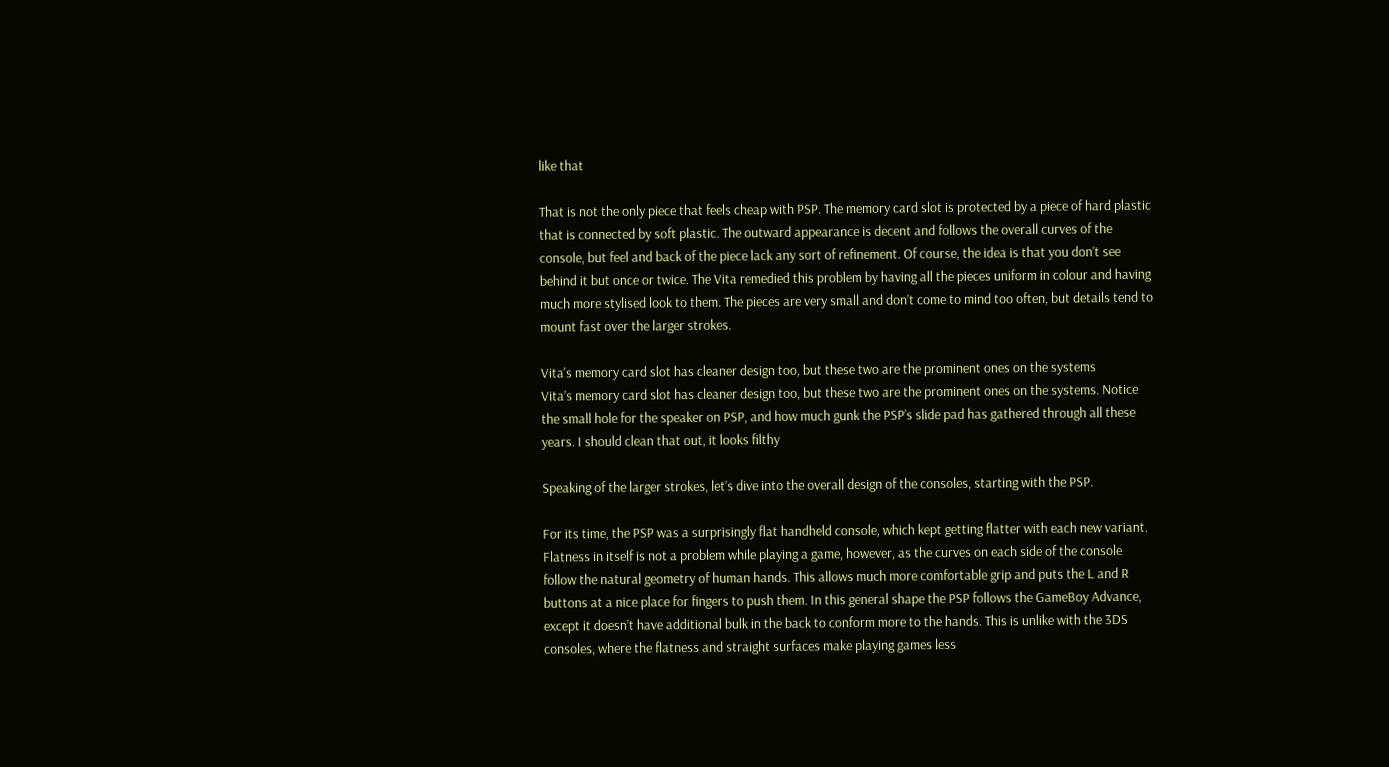like that

That is not the only piece that feels cheap with PSP. The memory card slot is protected by a piece of hard plastic that is connected by soft plastic. The outward appearance is decent and follows the overall curves of the console, but feel and back of the piece lack any sort of refinement. Of course, the idea is that you don’t see behind it but once or twice. The Vita remedied this problem by having all the pieces uniform in colour and having much more stylised look to them. The pieces are very small and don’t come to mind too often, but details tend to mount fast over the larger strokes.

Vita's memory card slot has cleaner design too, but these two are the prominent ones on the systems
Vita’s memory card slot has cleaner design too, but these two are the prominent ones on the systems. Notice the small hole for the speaker on PSP, and how much gunk the PSP’s slide pad has gathered through all these years. I should clean that out, it looks filthy

Speaking of the larger strokes, let’s dive into the overall design of the consoles, starting with the PSP.

For its time, the PSP was a surprisingly flat handheld console, which kept getting flatter with each new variant. Flatness in itself is not a problem while playing a game, however, as the curves on each side of the console follow the natural geometry of human hands. This allows much more comfortable grip and puts the L and R buttons at a nice place for fingers to push them. In this general shape the PSP follows the GameBoy Advance, except it doesn’t have additional bulk in the back to conform more to the hands. This is unlike with the 3DS consoles, where the flatness and straight surfaces make playing games less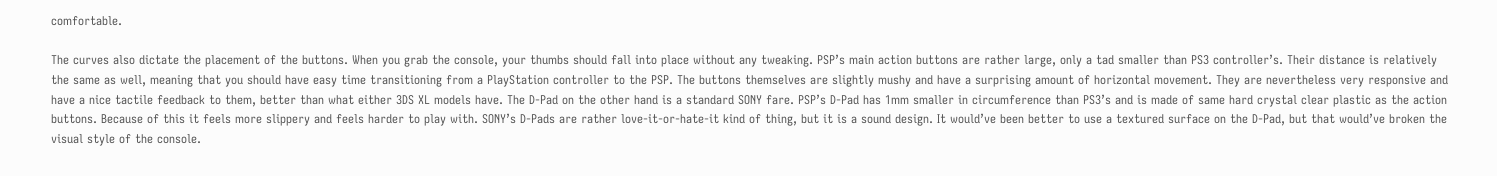comfortable.

The curves also dictate the placement of the buttons. When you grab the console, your thumbs should fall into place without any tweaking. PSP’s main action buttons are rather large, only a tad smaller than PS3 controller’s. Their distance is relatively the same as well, meaning that you should have easy time transitioning from a PlayStation controller to the PSP. The buttons themselves are slightly mushy and have a surprising amount of horizontal movement. They are nevertheless very responsive and have a nice tactile feedback to them, better than what either 3DS XL models have. The D-Pad on the other hand is a standard SONY fare. PSP’s D-Pad has 1mm smaller in circumference than PS3’s and is made of same hard crystal clear plastic as the action buttons. Because of this it feels more slippery and feels harder to play with. SONY’s D-Pads are rather love-it-or-hate-it kind of thing, but it is a sound design. It would’ve been better to use a textured surface on the D-Pad, but that would’ve broken the visual style of the console.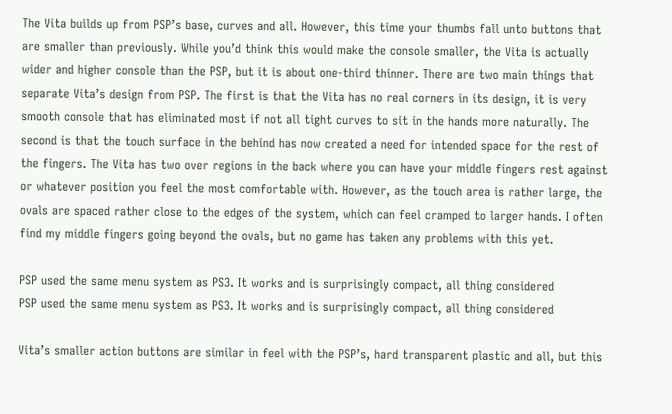The Vita builds up from PSP’s base, curves and all. However, this time your thumbs fall unto buttons that are smaller than previously. While you’d think this would make the console smaller, the Vita is actually wider and higher console than the PSP, but it is about one-third thinner. There are two main things that separate Vita’s design from PSP. The first is that the Vita has no real corners in its design, it is very smooth console that has eliminated most if not all tight curves to sit in the hands more naturally. The second is that the touch surface in the behind has now created a need for intended space for the rest of the fingers. The Vita has two over regions in the back where you can have your middle fingers rest against or whatever position you feel the most comfortable with. However, as the touch area is rather large, the ovals are spaced rather close to the edges of the system, which can feel cramped to larger hands. I often find my middle fingers going beyond the ovals, but no game has taken any problems with this yet.

PSP used the same menu system as PS3. It works and is surprisingly compact, all thing considered
PSP used the same menu system as PS3. It works and is surprisingly compact, all thing considered

Vita’s smaller action buttons are similar in feel with the PSP’s, hard transparent plastic and all, but this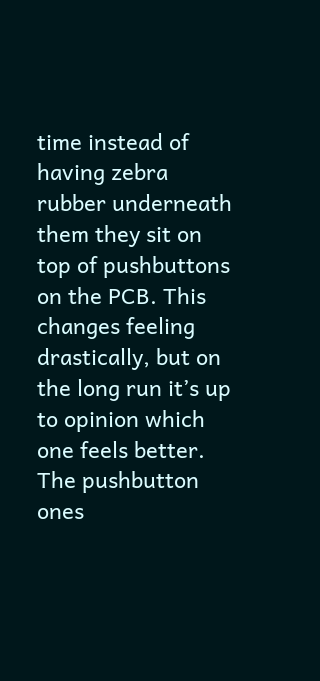time instead of having zebra rubber underneath them they sit on top of pushbuttons on the PCB. This changes feeling drastically, but on the long run it’s up to opinion which one feels better. The pushbutton ones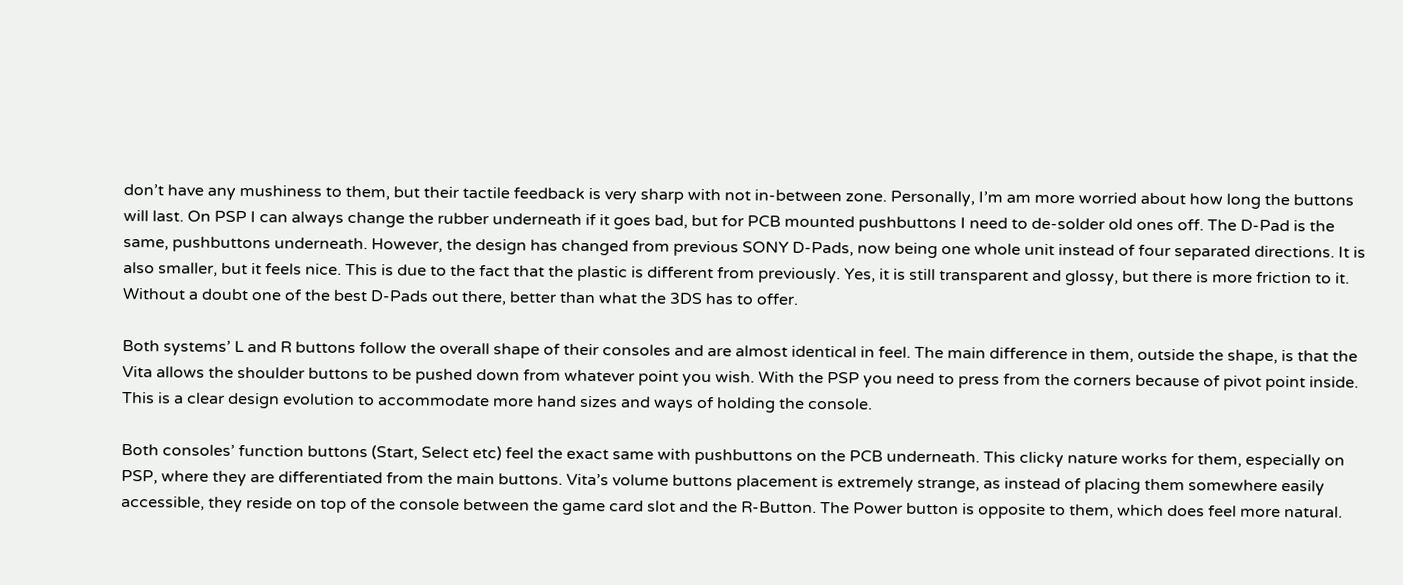don’t have any mushiness to them, but their tactile feedback is very sharp with not in-between zone. Personally, I’m am more worried about how long the buttons will last. On PSP I can always change the rubber underneath if it goes bad, but for PCB mounted pushbuttons I need to de-solder old ones off. The D-Pad is the same, pushbuttons underneath. However, the design has changed from previous SONY D-Pads, now being one whole unit instead of four separated directions. It is also smaller, but it feels nice. This is due to the fact that the plastic is different from previously. Yes, it is still transparent and glossy, but there is more friction to it. Without a doubt one of the best D-Pads out there, better than what the 3DS has to offer.

Both systems’ L and R buttons follow the overall shape of their consoles and are almost identical in feel. The main difference in them, outside the shape, is that the Vita allows the shoulder buttons to be pushed down from whatever point you wish. With the PSP you need to press from the corners because of pivot point inside. This is a clear design evolution to accommodate more hand sizes and ways of holding the console.

Both consoles’ function buttons (Start, Select etc) feel the exact same with pushbuttons on the PCB underneath. This clicky nature works for them, especially on PSP, where they are differentiated from the main buttons. Vita’s volume buttons placement is extremely strange, as instead of placing them somewhere easily accessible, they reside on top of the console between the game card slot and the R-Button. The Power button is opposite to them, which does feel more natural.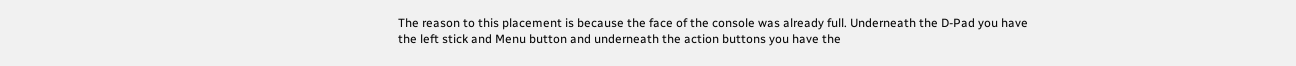The reason to this placement is because the face of the console was already full. Underneath the D-Pad you have the left stick and Menu button and underneath the action buttons you have the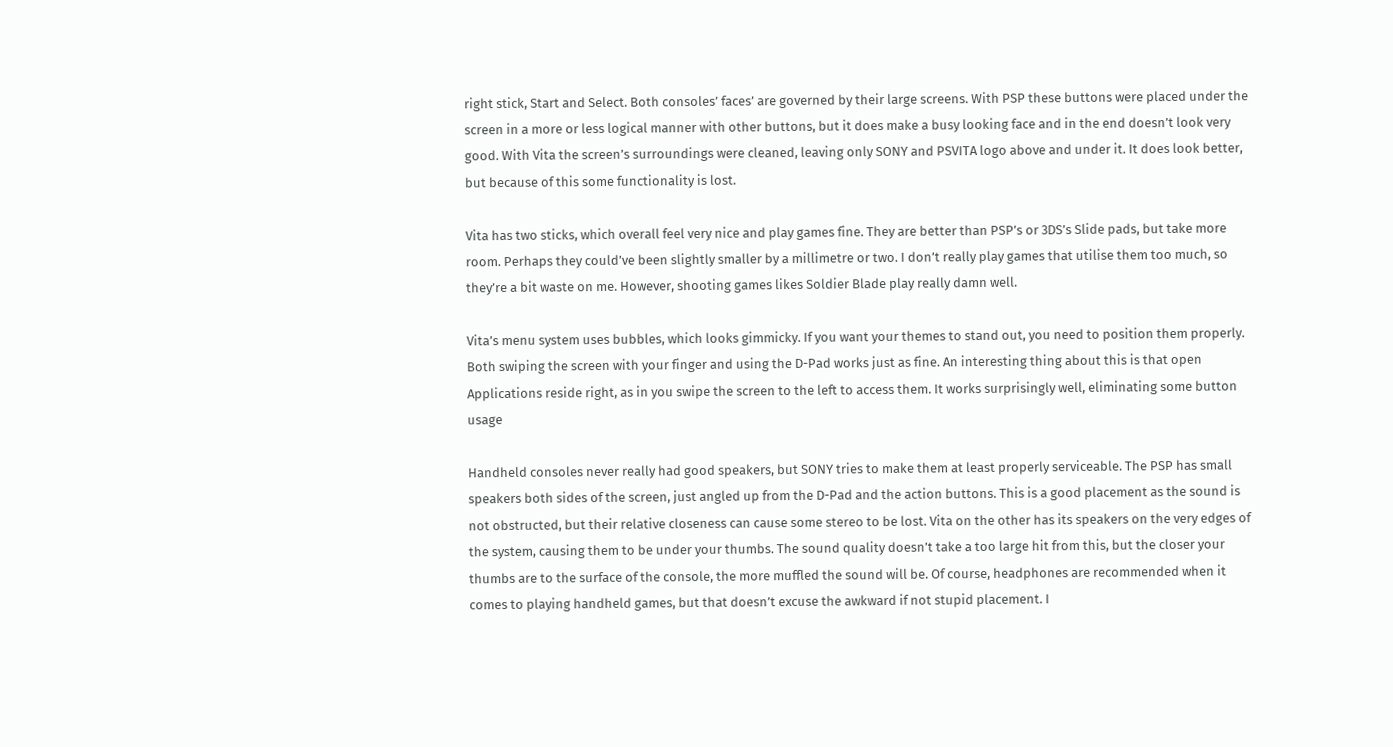right stick, Start and Select. Both consoles’ faces’ are governed by their large screens. With PSP these buttons were placed under the screen in a more or less logical manner with other buttons, but it does make a busy looking face and in the end doesn’t look very good. With Vita the screen’s surroundings were cleaned, leaving only SONY and PSVITA logo above and under it. It does look better, but because of this some functionality is lost.

Vita has two sticks, which overall feel very nice and play games fine. They are better than PSP’s or 3DS’s Slide pads, but take more room. Perhaps they could’ve been slightly smaller by a millimetre or two. I don’t really play games that utilise them too much, so they’re a bit waste on me. However, shooting games likes Soldier Blade play really damn well.

Vita’s menu system uses bubbles, which looks gimmicky. If you want your themes to stand out, you need to position them properly. Both swiping the screen with your finger and using the D-Pad works just as fine. An interesting thing about this is that open Applications reside right, as in you swipe the screen to the left to access them. It works surprisingly well, eliminating some button usage

Handheld consoles never really had good speakers, but SONY tries to make them at least properly serviceable. The PSP has small speakers both sides of the screen, just angled up from the D-Pad and the action buttons. This is a good placement as the sound is not obstructed, but their relative closeness can cause some stereo to be lost. Vita on the other has its speakers on the very edges of the system, causing them to be under your thumbs. The sound quality doesn’t take a too large hit from this, but the closer your thumbs are to the surface of the console, the more muffled the sound will be. Of course, headphones are recommended when it comes to playing handheld games, but that doesn’t excuse the awkward if not stupid placement. I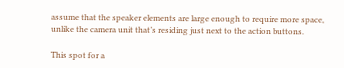assume that the speaker elements are large enough to require more space, unlike the camera unit that’s residing just next to the action buttons.

This spot for a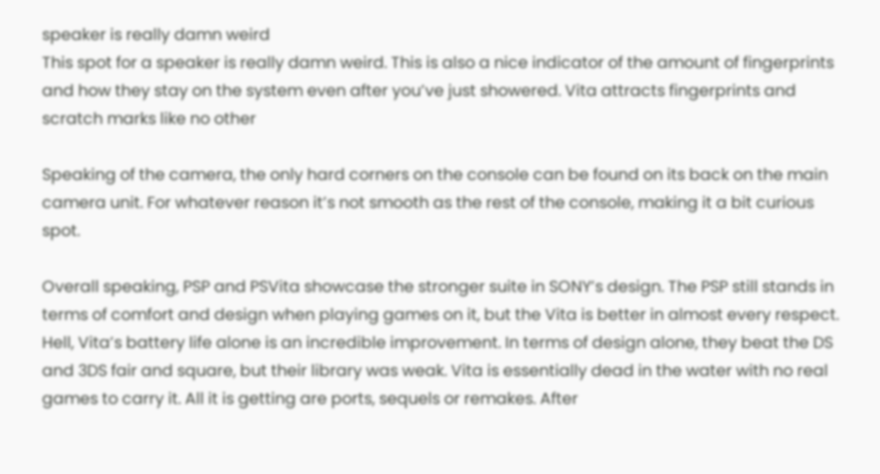speaker is really damn weird
This spot for a speaker is really damn weird. This is also a nice indicator of the amount of fingerprints and how they stay on the system even after you’ve just showered. Vita attracts fingerprints and scratch marks like no other

Speaking of the camera, the only hard corners on the console can be found on its back on the main camera unit. For whatever reason it’s not smooth as the rest of the console, making it a bit curious spot.

Overall speaking, PSP and PSVita showcase the stronger suite in SONY’s design. The PSP still stands in terms of comfort and design when playing games on it, but the Vita is better in almost every respect. Hell, Vita’s battery life alone is an incredible improvement. In terms of design alone, they beat the DS and 3DS fair and square, but their library was weak. Vita is essentially dead in the water with no real games to carry it. All it is getting are ports, sequels or remakes. After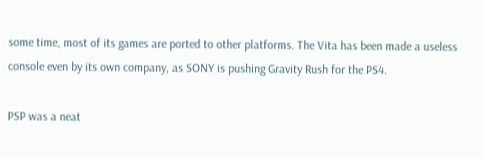some time, most of its games are ported to other platforms. The Vita has been made a useless console even by its own company, as SONY is pushing Gravity Rush for the PS4.

PSP was a neat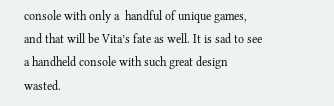console with only a  handful of unique games, and that will be Vita’s fate as well. It is sad to see a handheld console with such great design wasted.